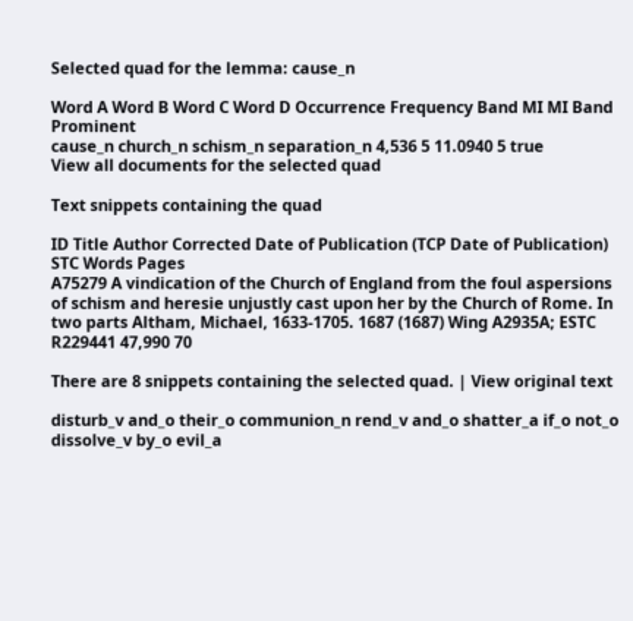Selected quad for the lemma: cause_n

Word A Word B Word C Word D Occurrence Frequency Band MI MI Band Prominent
cause_n church_n schism_n separation_n 4,536 5 11.0940 5 true
View all documents for the selected quad

Text snippets containing the quad

ID Title Author Corrected Date of Publication (TCP Date of Publication) STC Words Pages
A75279 A vindication of the Church of England from the foul aspersions of schism and heresie unjustly cast upon her by the Church of Rome. In two parts Altham, Michael, 1633-1705. 1687 (1687) Wing A2935A; ESTC R229441 47,990 70

There are 8 snippets containing the selected quad. | View original text

disturb_v and_o their_o communion_n rend_v and_o shatter_a if_o not_o dissolve_v by_o evil_a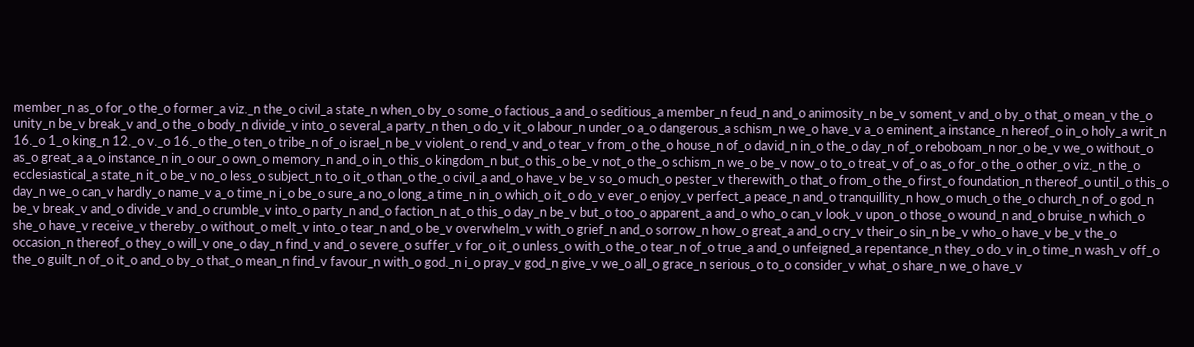member_n as_o for_o the_o former_a viz._n the_o civil_a state_n when_o by_o some_o factious_a and_o seditious_a member_n feud_n and_o animosity_n be_v soment_v and_o by_o that_o mean_v the_o unity_n be_v break_v and_o the_o body_n divide_v into_o several_a party_n then_o do_v it_o labour_n under_o a_o dangerous_a schism_n we_o have_v a_o eminent_a instance_n hereof_o in_o holy_a writ_n 16._o 1_o king_n 12._o v._o 16._o the_o ten_o tribe_n of_o israel_n be_v violent_o rend_v and_o tear_v from_o the_o house_n of_o david_n in_o the_o day_n of_o reboboam_n nor_o be_v we_o without_o as_o great_a a_o instance_n in_o our_o own_o memory_n and_o in_o this_o kingdom_n but_o this_o be_v not_o the_o schism_n we_o be_v now_o to_o treat_v of_o as_o for_o the_o other_o viz._n the_o ecclesiastical_a state_n it_o be_v no_o less_o subject_n to_o it_o than_o the_o civil_a and_o have_v be_v so_o much_o pester_v therewith_o that_o from_o the_o first_o foundation_n thereof_o until_o this_o day_n we_o can_v hardly_o name_v a_o time_n i_o be_o sure_a no_o long_a time_n in_o which_o it_o do_v ever_o enjoy_v perfect_a peace_n and_o tranquillity_n how_o much_o the_o church_n of_o god_n be_v break_v and_o divide_v and_o crumble_v into_o party_n and_o faction_n at_o this_o day_n be_v but_o too_o apparent_a and_o who_o can_v look_v upon_o those_o wound_n and_o bruise_n which_o she_o have_v receive_v thereby_o without_o melt_v into_o tear_n and_o be_v overwhelm_v with_o grief_n and_o sorrow_n how_o great_a and_o cry_v their_o sin_n be_v who_o have_v be_v the_o occasion_n thereof_o they_o will_v one_o day_n find_v and_o severe_o suffer_v for_o it_o unless_o with_o the_o tear_n of_o true_a and_o unfeigned_a repentance_n they_o do_v in_o time_n wash_v off_o the_o guilt_n of_o it_o and_o by_o that_o mean_n find_v favour_n with_o god._n i_o pray_v god_n give_v we_o all_o grace_n serious_o to_o consider_v what_o share_n we_o have_v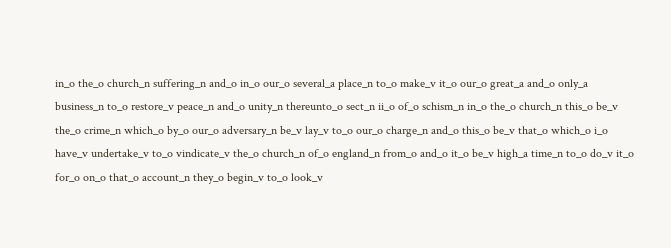in_o the_o church_n suffering_n and_o in_o our_o several_a place_n to_o make_v it_o our_o great_a and_o only_a business_n to_o restore_v peace_n and_o unity_n thereunto_o sect_n ii_o of_o schism_n in_o the_o church_n this_o be_v the_o crime_n which_o by_o our_o adversary_n be_v lay_v to_o our_o charge_n and_o this_o be_v that_o which_o i_o have_v undertake_v to_o vindicate_v the_o church_n of_o england_n from_o and_o it_o be_v high_a time_n to_o do_v it_o for_o on_o that_o account_n they_o begin_v to_o look_v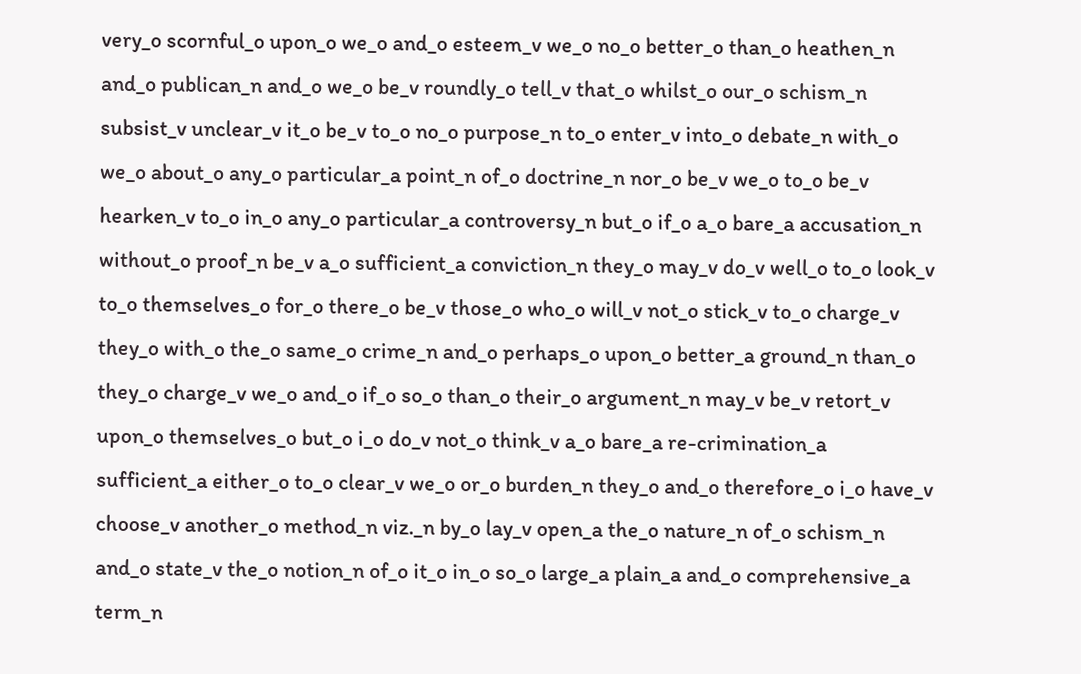very_o scornful_o upon_o we_o and_o esteem_v we_o no_o better_o than_o heathen_n and_o publican_n and_o we_o be_v roundly_o tell_v that_o whilst_o our_o schism_n subsist_v unclear_v it_o be_v to_o no_o purpose_n to_o enter_v into_o debate_n with_o we_o about_o any_o particular_a point_n of_o doctrine_n nor_o be_v we_o to_o be_v hearken_v to_o in_o any_o particular_a controversy_n but_o if_o a_o bare_a accusation_n without_o proof_n be_v a_o sufficient_a conviction_n they_o may_v do_v well_o to_o look_v to_o themselves_o for_o there_o be_v those_o who_o will_v not_o stick_v to_o charge_v they_o with_o the_o same_o crime_n and_o perhaps_o upon_o better_a ground_n than_o they_o charge_v we_o and_o if_o so_o than_o their_o argument_n may_v be_v retort_v upon_o themselves_o but_o i_o do_v not_o think_v a_o bare_a re-crimination_a sufficient_a either_o to_o clear_v we_o or_o burden_n they_o and_o therefore_o i_o have_v choose_v another_o method_n viz._n by_o lay_v open_a the_o nature_n of_o schism_n and_o state_v the_o notion_n of_o it_o in_o so_o large_a plain_a and_o comprehensive_a term_n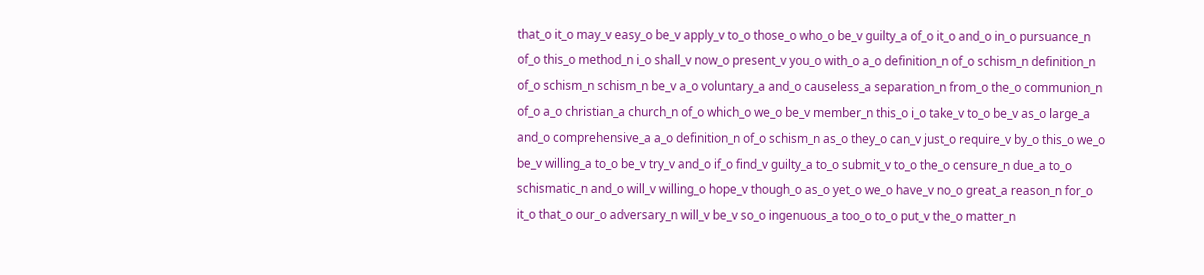that_o it_o may_v easy_o be_v apply_v to_o those_o who_o be_v guilty_a of_o it_o and_o in_o pursuance_n of_o this_o method_n i_o shall_v now_o present_v you_o with_o a_o definition_n of_o schism_n definition_n of_o schism_n schism_n be_v a_o voluntary_a and_o causeless_a separation_n from_o the_o communion_n of_o a_o christian_a church_n of_o which_o we_o be_v member_n this_o i_o take_v to_o be_v as_o large_a and_o comprehensive_a a_o definition_n of_o schism_n as_o they_o can_v just_o require_v by_o this_o we_o be_v willing_a to_o be_v try_v and_o if_o find_v guilty_a to_o submit_v to_o the_o censure_n due_a to_o schismatic_n and_o will_v willing_o hope_v though_o as_o yet_o we_o have_v no_o great_a reason_n for_o it_o that_o our_o adversary_n will_v be_v so_o ingenuous_a too_o to_o put_v the_o matter_n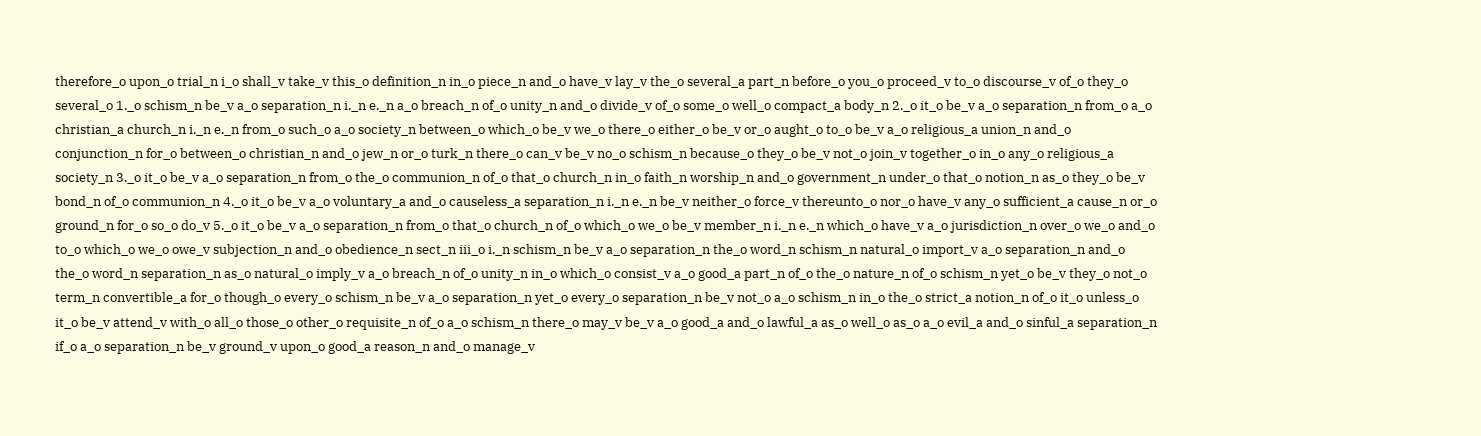therefore_o upon_o trial_n i_o shall_v take_v this_o definition_n in_o piece_n and_o have_v lay_v the_o several_a part_n before_o you_o proceed_v to_o discourse_v of_o they_o several_o 1._o schism_n be_v a_o separation_n i._n e._n a_o breach_n of_o unity_n and_o divide_v of_o some_o well_o compact_a body_n 2._o it_o be_v a_o separation_n from_o a_o christian_a church_n i._n e._n from_o such_o a_o society_n between_o which_o be_v we_o there_o either_o be_v or_o aught_o to_o be_v a_o religious_a union_n and_o conjunction_n for_o between_o christian_n and_o jew_n or_o turk_n there_o can_v be_v no_o schism_n because_o they_o be_v not_o join_v together_o in_o any_o religious_a society_n 3._o it_o be_v a_o separation_n from_o the_o communion_n of_o that_o church_n in_o faith_n worship_n and_o government_n under_o that_o notion_n as_o they_o be_v bond_n of_o communion_n 4._o it_o be_v a_o voluntary_a and_o causeless_a separation_n i._n e._n be_v neither_o force_v thereunto_o nor_o have_v any_o sufficient_a cause_n or_o ground_n for_o so_o do_v 5._o it_o be_v a_o separation_n from_o that_o church_n of_o which_o we_o be_v member_n i._n e._n which_o have_v a_o jurisdiction_n over_o we_o and_o to_o which_o we_o owe_v subjection_n and_o obedience_n sect_n iii_o i._n schism_n be_v a_o separation_n the_o word_n schism_n natural_o import_v a_o separation_n and_o the_o word_n separation_n as_o natural_o imply_v a_o breach_n of_o unity_n in_o which_o consist_v a_o good_a part_n of_o the_o nature_n of_o schism_n yet_o be_v they_o not_o term_n convertible_a for_o though_o every_o schism_n be_v a_o separation_n yet_o every_o separation_n be_v not_o a_o schism_n in_o the_o strict_a notion_n of_o it_o unless_o it_o be_v attend_v with_o all_o those_o other_o requisite_n of_o a_o schism_n there_o may_v be_v a_o good_a and_o lawful_a as_o well_o as_o a_o evil_a and_o sinful_a separation_n if_o a_o separation_n be_v ground_v upon_o good_a reason_n and_o manage_v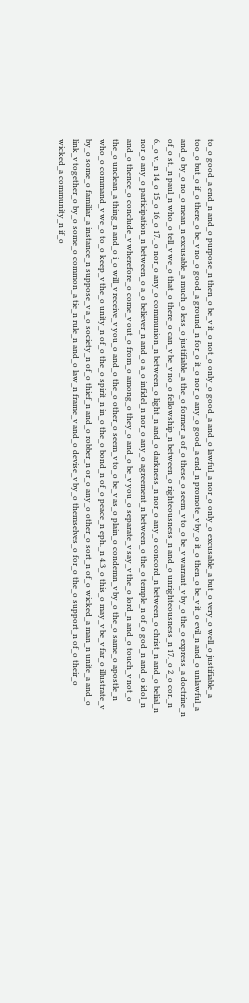to_o good_a end_n and_o purpose_n then_o be_v it_o not_o only_o good_a and_o lawful_a nor_o only_o excusable_a but_o very_o well_o justifiable_a too_o but_o if_o there_o be_v no_o good_a ground_n for_o it_o nor_o any_o good_a end_n promote_v by_o it_o then_o be_v it_o evil_n and_o unlawful_a and_o by_o no_o mean_n excusable_a much_o less_o justifiable_a the_o former_a of_o these_o seem_v to_o be_v warrant_v by_o the_o express_a doctrine_n of_o st._n paul_n who_o tell_v we_o that_o there_o can_v be_v no_o fellowship_n between_o righteousness_n and_o unrighteousness_n 17._o 2_o cor._n 6._o v._n 14_o 15_o 16_o 17._o nor_o any_o communion_n between_o light_n and_o darkness_n nor_o any_o concord_n between_o christ_n and_o belial_n nor_o any_o participation_n between_o a_o believer_n and_o a_o infidel_n nor_o any_o agreement_n between_o the_o temple_n of_o god_n and_o idol_n and_o thence_o conclude_v wherefore_o come_v out_o from_o among_o they_o and_o be_v you_o separate_v say_v the_o lord_n and_o touch_v not_o the_o unclean_a thing_n and_o i_o will_v receive_v you_o and_o the_o other_o seem_v to_o be_v as_o plain_o condemn_v by_o the_o same_o apostle_n who_o command_v we_o to_o keep_v the_o unity_n of_o the_o spirit_n in_o the_o bond_n of_o peace_n eph._n 4.3_o this_o may_v be_v far_o illustrate_v by_o some_o familiar_a instance_n suppose_v a_o society_n of_o thief_n and_o robber_n or_o any_o other_o sort_n of_o wicked_a man_n unite_a and_o link_v together_o by_o some_o common_a tie_n rule_n and_o law_n frame_v and_o devise_v by_o themselves_o for_o the_o support_n of_o their_o wicked_a community_n if_o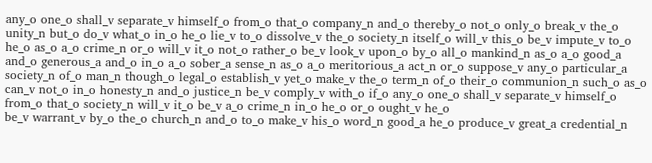any_o one_o shall_v separate_v himself_o from_o that_o company_n and_o thereby_o not_o only_o break_v the_o unity_n but_o do_v what_o in_o he_o lie_v to_o dissolve_v the_o society_n itself_o will_v this_o be_v impute_v to_o he_o as_o a_o crime_n or_o will_v it_o not_o rather_o be_v look_v upon_o by_o all_o mankind_n as_o a_o good_a and_o generous_a and_o in_o a_o sober_a sense_n as_o a_o meritorious_a act_n or_o suppose_v any_o particular_a society_n of_o man_n though_o legal_o establish_v yet_o make_v the_o term_n of_o their_o communion_n such_o as_o can_v not_o in_o honesty_n and_o justice_n be_v comply_v with_o if_o any_o one_o shall_v separate_v himself_o from_o that_o society_n will_v it_o be_v a_o crime_n in_o he_o or_o ought_v he_o
be_v warrant_v by_o the_o church_n and_o to_o make_v his_o word_n good_a he_o produce_v great_a credential_n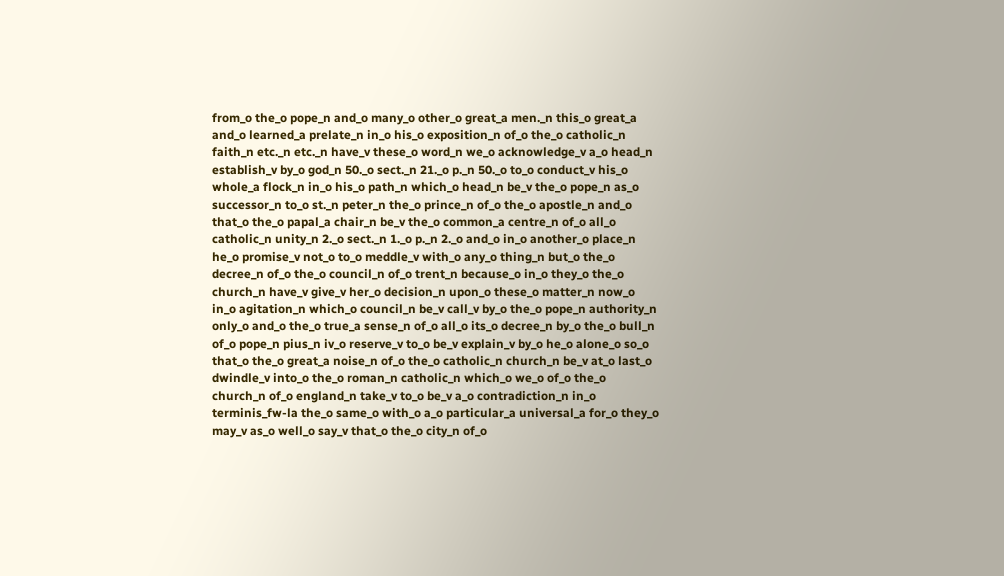from_o the_o pope_n and_o many_o other_o great_a men._n this_o great_a and_o learned_a prelate_n in_o his_o exposition_n of_o the_o catholic_n faith_n etc._n etc._n have_v these_o word_n we_o acknowledge_v a_o head_n establish_v by_o god_n 50._o sect._n 21._o p._n 50._o to_o conduct_v his_o whole_a flock_n in_o his_o path_n which_o head_n be_v the_o pope_n as_o successor_n to_o st._n peter_n the_o prince_n of_o the_o apostle_n and_o that_o the_o papal_a chair_n be_v the_o common_a centre_n of_o all_o catholic_n unity_n 2._o sect._n 1._o p._n 2._o and_o in_o another_o place_n he_o promise_v not_o to_o meddle_v with_o any_o thing_n but_o the_o decree_n of_o the_o council_n of_o trent_n because_o in_o they_o the_o church_n have_v give_v her_o decision_n upon_o these_o matter_n now_o in_o agitation_n which_o council_n be_v call_v by_o the_o pope_n authority_n only_o and_o the_o true_a sense_n of_o all_o its_o decree_n by_o the_o bull_n of_o pope_n pius_n iv_o reserve_v to_o be_v explain_v by_o he_o alone_o so_o that_o the_o great_a noise_n of_o the_o catholic_n church_n be_v at_o last_o dwindle_v into_o the_o roman_n catholic_n which_o we_o of_o the_o church_n of_o england_n take_v to_o be_v a_o contradiction_n in_o terminis_fw-la the_o same_o with_o a_o particular_a universal_a for_o they_o may_v as_o well_o say_v that_o the_o city_n of_o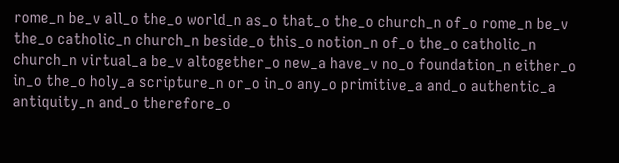rome_n be_v all_o the_o world_n as_o that_o the_o church_n of_o rome_n be_v the_o catholic_n church_n beside_o this_o notion_n of_o the_o catholic_n church_n virtual_a be_v altogether_o new_a have_v no_o foundation_n either_o in_o the_o holy_a scripture_n or_o in_o any_o primitive_a and_o authentic_a antiquity_n and_o therefore_o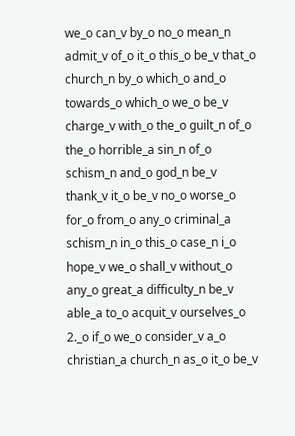we_o can_v by_o no_o mean_n admit_v of_o it_o this_o be_v that_o church_n by_o which_o and_o towards_o which_o we_o be_v charge_v with_o the_o guilt_n of_o the_o horrible_a sin_n of_o schism_n and_o god_n be_v thank_v it_o be_v no_o worse_o for_o from_o any_o criminal_a schism_n in_o this_o case_n i_o hope_v we_o shall_v without_o any_o great_a difficulty_n be_v able_a to_o acquit_v ourselves_o 2._o if_o we_o consider_v a_o christian_a church_n as_o it_o be_v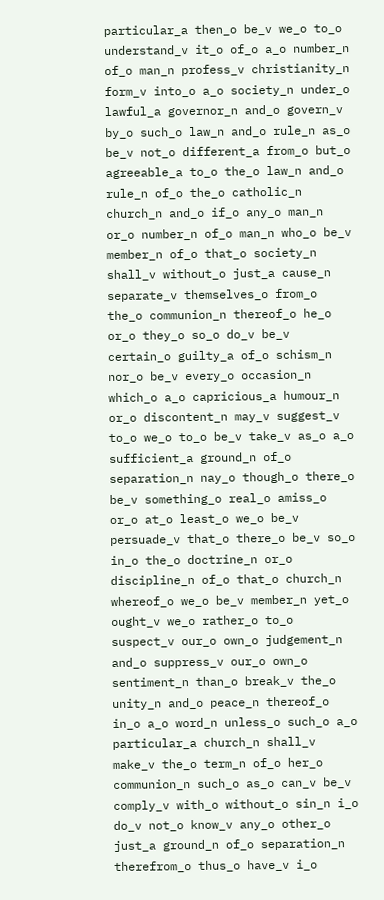particular_a then_o be_v we_o to_o understand_v it_o of_o a_o number_n of_o man_n profess_v christianity_n form_v into_o a_o society_n under_o lawful_a governor_n and_o govern_v by_o such_o law_n and_o rule_n as_o be_v not_o different_a from_o but_o agreeable_a to_o the_o law_n and_o rule_n of_o the_o catholic_n church_n and_o if_o any_o man_n or_o number_n of_o man_n who_o be_v member_n of_o that_o society_n shall_v without_o just_a cause_n separate_v themselves_o from_o the_o communion_n thereof_o he_o or_o they_o so_o do_v be_v certain_o guilty_a of_o schism_n nor_o be_v every_o occasion_n which_o a_o capricious_a humour_n or_o discontent_n may_v suggest_v to_o we_o to_o be_v take_v as_o a_o sufficient_a ground_n of_o separation_n nay_o though_o there_o be_v something_o real_o amiss_o or_o at_o least_o we_o be_v persuade_v that_o there_o be_v so_o in_o the_o doctrine_n or_o discipline_n of_o that_o church_n whereof_o we_o be_v member_n yet_o ought_v we_o rather_o to_o suspect_v our_o own_o judgement_n and_o suppress_v our_o own_o sentiment_n than_o break_v the_o unity_n and_o peace_n thereof_o in_o a_o word_n unless_o such_o a_o particular_a church_n shall_v make_v the_o term_n of_o her_o communion_n such_o as_o can_v be_v comply_v with_o without_o sin_n i_o do_v not_o know_v any_o other_o just_a ground_n of_o separation_n therefrom_o thus_o have_v i_o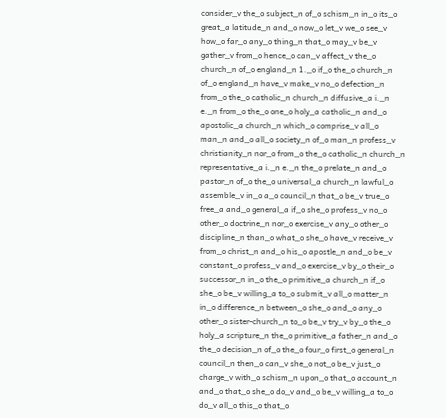consider_v the_o subject_n of_o schism_n in_o its_o great_a latitude_n and_o now_o let_v we_o see_v how_o far_o any_o thing_n that_o may_v be_v gather_v from_o hence_o can_v affect_v the_o church_n of_o england_n 1._o if_o the_o church_n of_o england_n have_v make_v no_o defection_n from_o the_o catholic_n church_n diffusive_a i._n e._n from_o the_o one_o holy_a catholic_n and_o apostolic_a church_n which_o comprise_v all_o man_n and_o all_o society_n of_o man_n profess_v christianity_n nor_o from_o the_o catholic_n church_n representative_a i._n e._n the_o prelate_n and_o pastor_n of_o the_o universal_a church_n lawful_o assemble_v in_o a_o council_n that_o be_v true_o free_a and_o general_a if_o she_o profess_v no_o other_o doctrine_n nor_o exercise_v any_o other_o discipline_n than_o what_o she_o have_v receive_v from_o christ_n and_o his_o apostle_n and_o be_v constant_o profess_v and_o exercise_v by_o their_o successor_n in_o the_o primitive_a church_n if_o she_o be_v willing_a to_o submit_v all_o matter_n in_o difference_n between_o she_o and_o any_o other_o sister-church_n to_o be_v try_v by_o the_o holy_a scripture_n the_o primitive_a father_n and_o the_o decision_n of_o the_o four_o first_o general_n council_n then_o can_v she_o not_o be_v just_o charge_v with_o schism_n upon_o that_o account_n and_o that_o she_o do_v and_o be_v willing_a to_o do_v all_o this_o that_o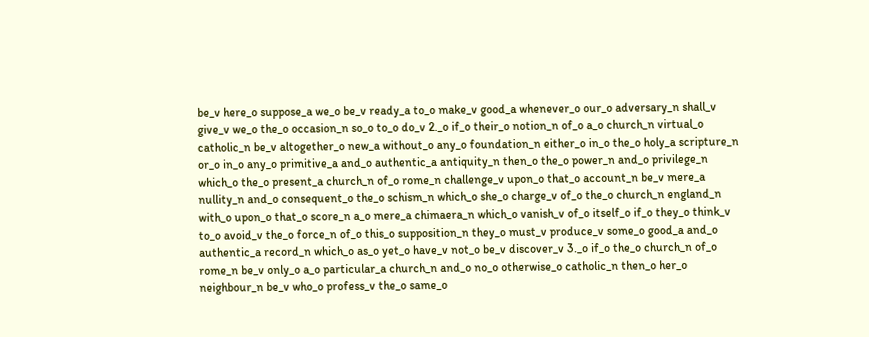be_v here_o suppose_a we_o be_v ready_a to_o make_v good_a whenever_o our_o adversary_n shall_v give_v we_o the_o occasion_n so_o to_o do_v 2._o if_o their_o notion_n of_o a_o church_n virtual_o catholic_n be_v altogether_o new_a without_o any_o foundation_n either_o in_o the_o holy_a scripture_n or_o in_o any_o primitive_a and_o authentic_a antiquity_n then_o the_o power_n and_o privilege_n which_o the_o present_a church_n of_o rome_n challenge_v upon_o that_o account_n be_v mere_a nullity_n and_o consequent_o the_o schism_n which_o she_o charge_v of_o the_o church_n england_n with_o upon_o that_o score_n a_o mere_a chimaera_n which_o vanish_v of_o itself_o if_o they_o think_v to_o avoid_v the_o force_n of_o this_o supposition_n they_o must_v produce_v some_o good_a and_o authentic_a record_n which_o as_o yet_o have_v not_o be_v discover_v 3._o if_o the_o church_n of_o rome_n be_v only_o a_o particular_a church_n and_o no_o otherwise_o catholic_n then_o her_o neighbour_n be_v who_o profess_v the_o same_o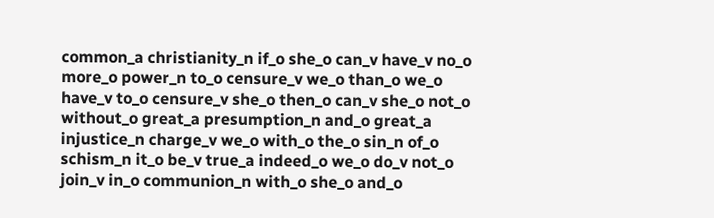common_a christianity_n if_o she_o can_v have_v no_o more_o power_n to_o censure_v we_o than_o we_o have_v to_o censure_v she_o then_o can_v she_o not_o without_o great_a presumption_n and_o great_a injustice_n charge_v we_o with_o the_o sin_n of_o schism_n it_o be_v true_a indeed_o we_o do_v not_o join_v in_o communion_n with_o she_o and_o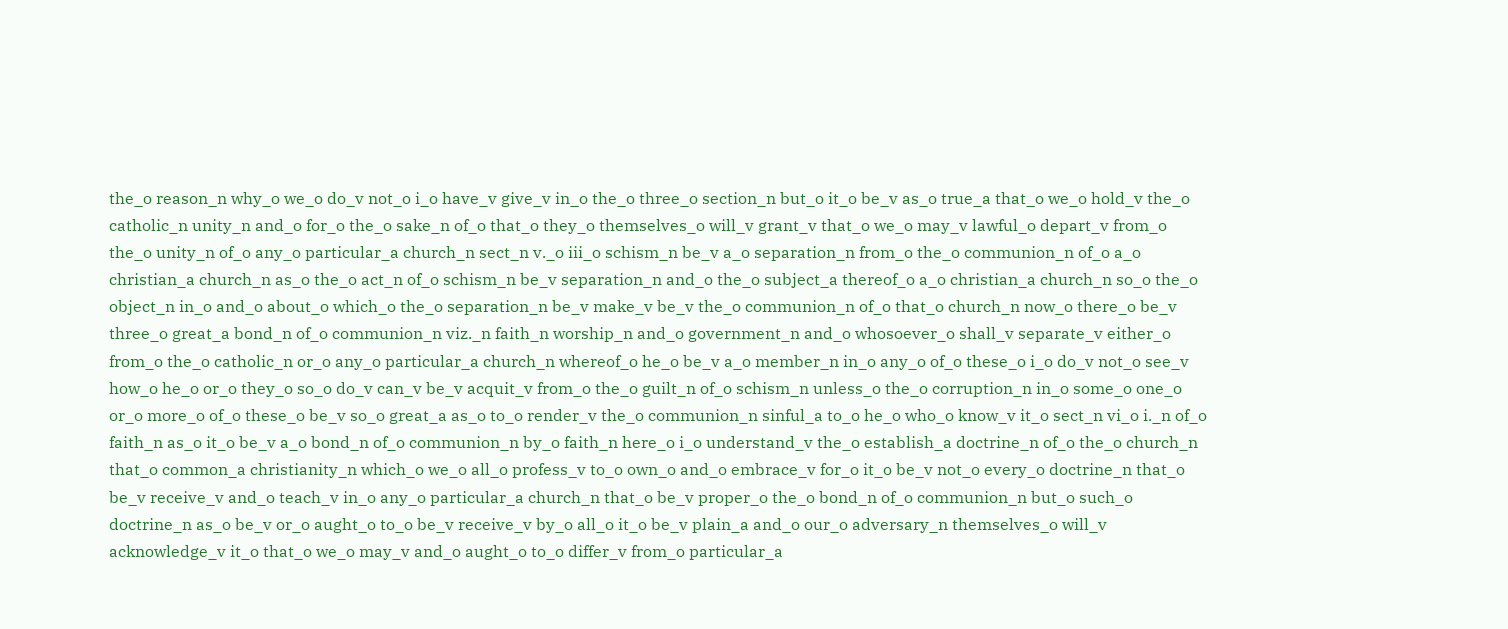the_o reason_n why_o we_o do_v not_o i_o have_v give_v in_o the_o three_o section_n but_o it_o be_v as_o true_a that_o we_o hold_v the_o catholic_n unity_n and_o for_o the_o sake_n of_o that_o they_o themselves_o will_v grant_v that_o we_o may_v lawful_o depart_v from_o the_o unity_n of_o any_o particular_a church_n sect_n v._o iii_o schism_n be_v a_o separation_n from_o the_o communion_n of_o a_o christian_a church_n as_o the_o act_n of_o schism_n be_v separation_n and_o the_o subject_a thereof_o a_o christian_a church_n so_o the_o object_n in_o and_o about_o which_o the_o separation_n be_v make_v be_v the_o communion_n of_o that_o church_n now_o there_o be_v three_o great_a bond_n of_o communion_n viz._n faith_n worship_n and_o government_n and_o whosoever_o shall_v separate_v either_o from_o the_o catholic_n or_o any_o particular_a church_n whereof_o he_o be_v a_o member_n in_o any_o of_o these_o i_o do_v not_o see_v how_o he_o or_o they_o so_o do_v can_v be_v acquit_v from_o the_o guilt_n of_o schism_n unless_o the_o corruption_n in_o some_o one_o or_o more_o of_o these_o be_v so_o great_a as_o to_o render_v the_o communion_n sinful_a to_o he_o who_o know_v it_o sect_n vi_o i._n of_o faith_n as_o it_o be_v a_o bond_n of_o communion_n by_o faith_n here_o i_o understand_v the_o establish_a doctrine_n of_o the_o church_n that_o common_a christianity_n which_o we_o all_o profess_v to_o own_o and_o embrace_v for_o it_o be_v not_o every_o doctrine_n that_o be_v receive_v and_o teach_v in_o any_o particular_a church_n that_o be_v proper_o the_o bond_n of_o communion_n but_o such_o doctrine_n as_o be_v or_o aught_o to_o be_v receive_v by_o all_o it_o be_v plain_a and_o our_o adversary_n themselves_o will_v acknowledge_v it_o that_o we_o may_v and_o aught_o to_o differ_v from_o particular_a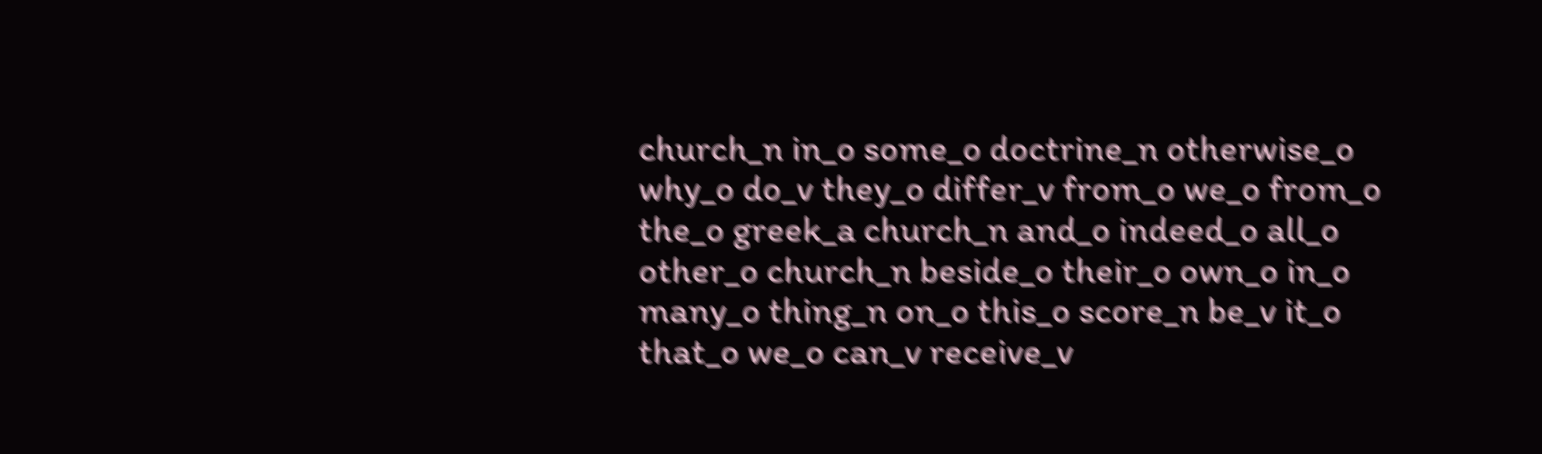church_n in_o some_o doctrine_n otherwise_o why_o do_v they_o differ_v from_o we_o from_o the_o greek_a church_n and_o indeed_o all_o other_o church_n beside_o their_o own_o in_o many_o thing_n on_o this_o score_n be_v it_o that_o we_o can_v receive_v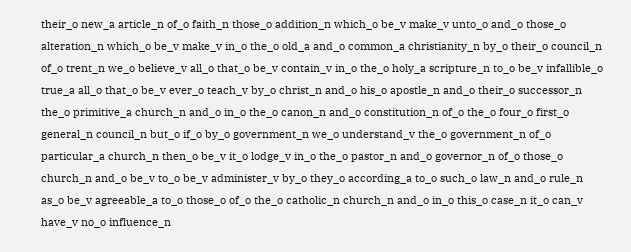their_o new_a article_n of_o faith_n those_o addition_n which_o be_v make_v unto_o and_o those_o alteration_n which_o be_v make_v in_o the_o old_a and_o common_a christianity_n by_o their_o council_n of_o trent_n we_o believe_v all_o that_o be_v contain_v in_o the_o holy_a scripture_n to_o be_v infallible_o true_a all_o that_o be_v ever_o teach_v by_o christ_n and_o his_o apostle_n and_o their_o successor_n
the_o primitive_a church_n and_o in_o the_o canon_n and_o constitution_n of_o the_o four_o first_o general_n council_n but_o if_o by_o government_n we_o understand_v the_o government_n of_o particular_a church_n then_o be_v it_o lodge_v in_o the_o pastor_n and_o governor_n of_o those_o church_n and_o be_v to_o be_v administer_v by_o they_o according_a to_o such_o law_n and_o rule_n as_o be_v agreeable_a to_o those_o of_o the_o catholic_n church_n and_o in_o this_o case_n it_o can_v have_v no_o influence_n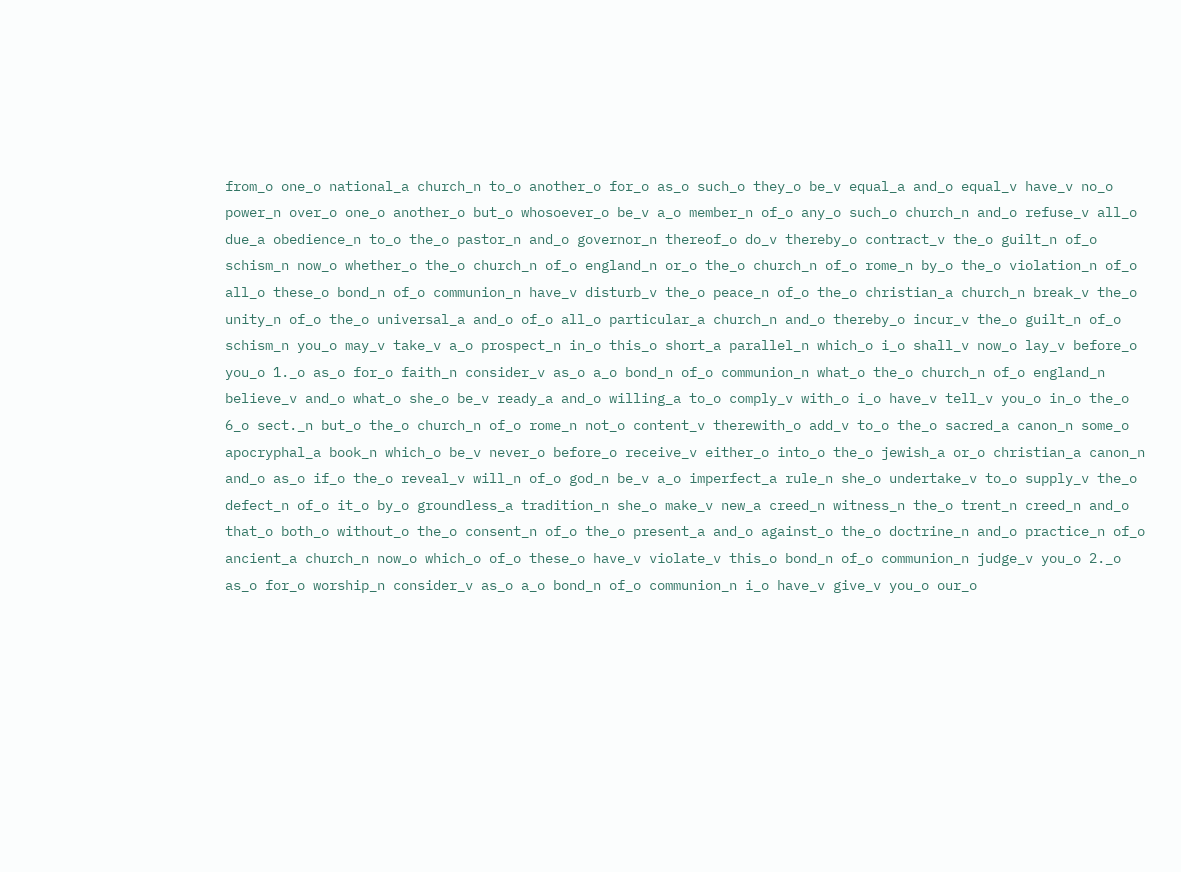from_o one_o national_a church_n to_o another_o for_o as_o such_o they_o be_v equal_a and_o equal_v have_v no_o power_n over_o one_o another_o but_o whosoever_o be_v a_o member_n of_o any_o such_o church_n and_o refuse_v all_o due_a obedience_n to_o the_o pastor_n and_o governor_n thereof_o do_v thereby_o contract_v the_o guilt_n of_o schism_n now_o whether_o the_o church_n of_o england_n or_o the_o church_n of_o rome_n by_o the_o violation_n of_o all_o these_o bond_n of_o communion_n have_v disturb_v the_o peace_n of_o the_o christian_a church_n break_v the_o unity_n of_o the_o universal_a and_o of_o all_o particular_a church_n and_o thereby_o incur_v the_o guilt_n of_o schism_n you_o may_v take_v a_o prospect_n in_o this_o short_a parallel_n which_o i_o shall_v now_o lay_v before_o you_o 1._o as_o for_o faith_n consider_v as_o a_o bond_n of_o communion_n what_o the_o church_n of_o england_n believe_v and_o what_o she_o be_v ready_a and_o willing_a to_o comply_v with_o i_o have_v tell_v you_o in_o the_o 6_o sect._n but_o the_o church_n of_o rome_n not_o content_v therewith_o add_v to_o the_o sacred_a canon_n some_o apocryphal_a book_n which_o be_v never_o before_o receive_v either_o into_o the_o jewish_a or_o christian_a canon_n and_o as_o if_o the_o reveal_v will_n of_o god_n be_v a_o imperfect_a rule_n she_o undertake_v to_o supply_v the_o defect_n of_o it_o by_o groundless_a tradition_n she_o make_v new_a creed_n witness_n the_o trent_n creed_n and_o that_o both_o without_o the_o consent_n of_o the_o present_a and_o against_o the_o doctrine_n and_o practice_n of_o ancient_a church_n now_o which_o of_o these_o have_v violate_v this_o bond_n of_o communion_n judge_v you_o 2._o as_o for_o worship_n consider_v as_o a_o bond_n of_o communion_n i_o have_v give_v you_o our_o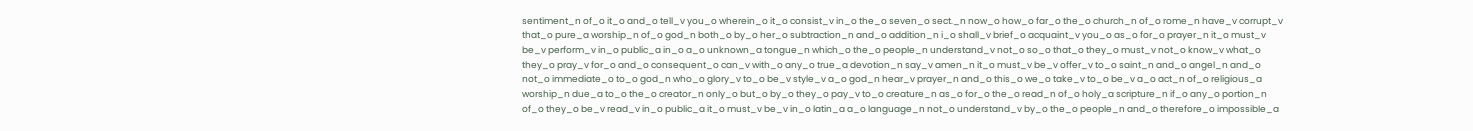sentiment_n of_o it_o and_o tell_v you_o wherein_o it_o consist_v in_o the_o seven_o sect._n now_o how_o far_o the_o church_n of_o rome_n have_v corrupt_v that_o pure_a worship_n of_o god_n both_o by_o her_o subtraction_n and_o addition_n i_o shall_v brief_o acquaint_v you_o as_o for_o prayer_n it_o must_v be_v perform_v in_o public_a in_o a_o unknown_a tongue_n which_o the_o people_n understand_v not_o so_o that_o they_o must_v not_o know_v what_o they_o pray_v for_o and_o consequent_o can_v with_o any_o true_a devotion_n say_v amen_n it_o must_v be_v offer_v to_o saint_n and_o angel_n and_o not_o immediate_o to_o god_n who_o glory_v to_o be_v style_v a_o god_n hear_v prayer_n and_o this_o we_o take_v to_o be_v a_o act_n of_o religious_a worship_n due_a to_o the_o creator_n only_o but_o by_o they_o pay_v to_o creature_n as_o for_o the_o read_n of_o holy_a scripture_n if_o any_o portion_n of_o they_o be_v read_v in_o public_a it_o must_v be_v in_o latin_a a_o language_n not_o understand_v by_o the_o people_n and_o therefore_o impossible_a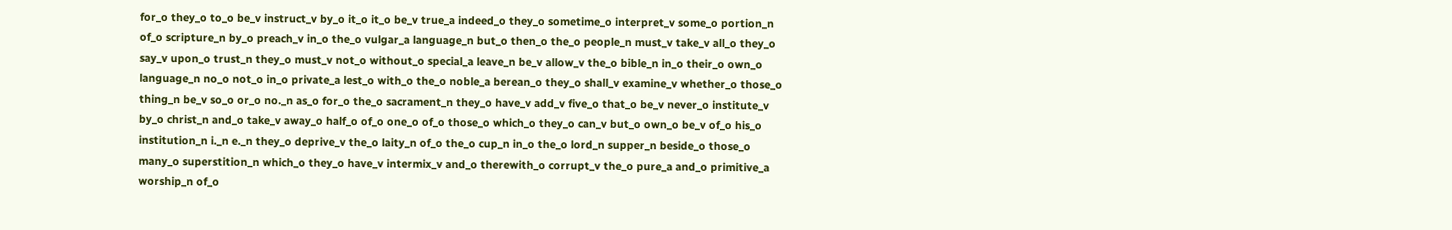for_o they_o to_o be_v instruct_v by_o it_o it_o be_v true_a indeed_o they_o sometime_o interpret_v some_o portion_n of_o scripture_n by_o preach_v in_o the_o vulgar_a language_n but_o then_o the_o people_n must_v take_v all_o they_o say_v upon_o trust_n they_o must_v not_o without_o special_a leave_n be_v allow_v the_o bible_n in_o their_o own_o language_n no_o not_o in_o private_a lest_o with_o the_o noble_a berean_o they_o shall_v examine_v whether_o those_o thing_n be_v so_o or_o no._n as_o for_o the_o sacrament_n they_o have_v add_v five_o that_o be_v never_o institute_v by_o christ_n and_o take_v away_o half_o of_o one_o of_o those_o which_o they_o can_v but_o own_o be_v of_o his_o institution_n i._n e._n they_o deprive_v the_o laity_n of_o the_o cup_n in_o the_o lord_n supper_n beside_o those_o many_o superstition_n which_o they_o have_v intermix_v and_o therewith_o corrupt_v the_o pure_a and_o primitive_a worship_n of_o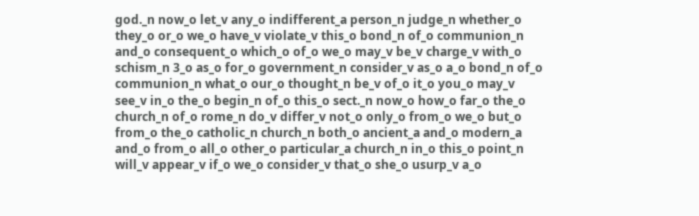god._n now_o let_v any_o indifferent_a person_n judge_n whether_o they_o or_o we_o have_v violate_v this_o bond_n of_o communion_n and_o consequent_o which_o of_o we_o may_v be_v charge_v with_o schism_n 3_o as_o for_o government_n consider_v as_o a_o bond_n of_o communion_n what_o our_o thought_n be_v of_o it_o you_o may_v see_v in_o the_o begin_n of_o this_o sect._n now_o how_o far_o the_o church_n of_o rome_n do_v differ_v not_o only_o from_o we_o but_o from_o the_o catholic_n church_n both_o ancient_a and_o modern_a and_o from_o all_o other_o particular_a church_n in_o this_o point_n will_v appear_v if_o we_o consider_v that_o she_o usurp_v a_o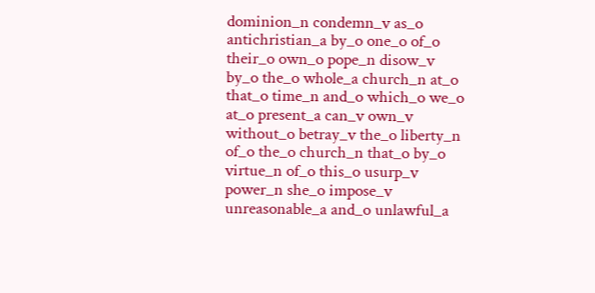dominion_n condemn_v as_o antichristian_a by_o one_o of_o their_o own_o pope_n disow_v by_o the_o whole_a church_n at_o that_o time_n and_o which_o we_o at_o present_a can_v own_v without_o betray_v the_o liberty_n of_o the_o church_n that_o by_o virtue_n of_o this_o usurp_v power_n she_o impose_v unreasonable_a and_o unlawful_a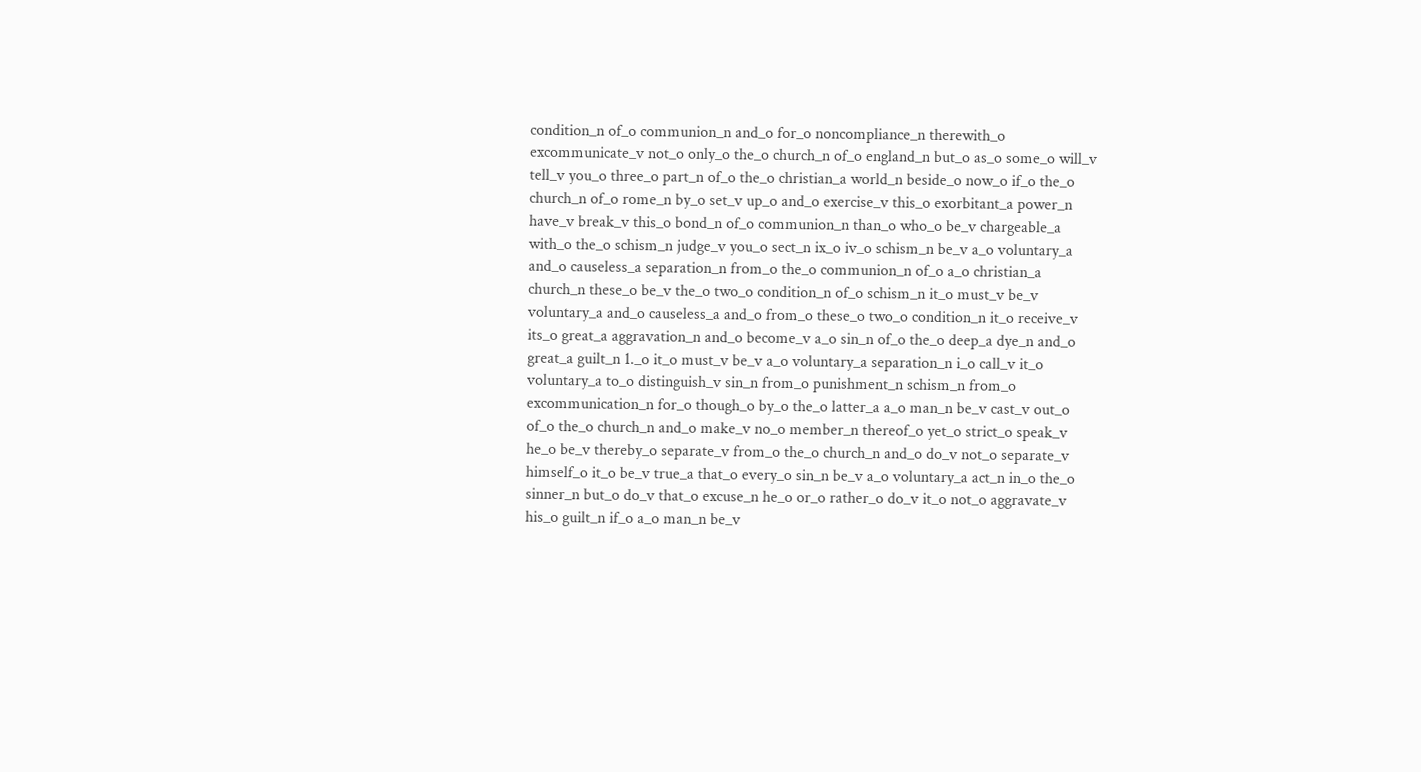condition_n of_o communion_n and_o for_o noncompliance_n therewith_o excommunicate_v not_o only_o the_o church_n of_o england_n but_o as_o some_o will_v tell_v you_o three_o part_n of_o the_o christian_a world_n beside_o now_o if_o the_o church_n of_o rome_n by_o set_v up_o and_o exercise_v this_o exorbitant_a power_n have_v break_v this_o bond_n of_o communion_n than_o who_o be_v chargeable_a with_o the_o schism_n judge_v you_o sect_n ix_o iv_o schism_n be_v a_o voluntary_a and_o causeless_a separation_n from_o the_o communion_n of_o a_o christian_a church_n these_o be_v the_o two_o condition_n of_o schism_n it_o must_v be_v voluntary_a and_o causeless_a and_o from_o these_o two_o condition_n it_o receive_v its_o great_a aggravation_n and_o become_v a_o sin_n of_o the_o deep_a dye_n and_o great_a guilt_n 1._o it_o must_v be_v a_o voluntary_a separation_n i_o call_v it_o voluntary_a to_o distinguish_v sin_n from_o punishment_n schism_n from_o excommunication_n for_o though_o by_o the_o latter_a a_o man_n be_v cast_v out_o of_o the_o church_n and_o make_v no_o member_n thereof_o yet_o strict_o speak_v he_o be_v thereby_o separate_v from_o the_o church_n and_o do_v not_o separate_v himself_o it_o be_v true_a that_o every_o sin_n be_v a_o voluntary_a act_n in_o the_o sinner_n but_o do_v that_o excuse_n he_o or_o rather_o do_v it_o not_o aggravate_v his_o guilt_n if_o a_o man_n be_v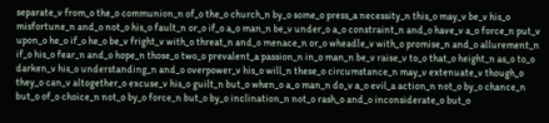separate_v from_o the_o communion_n of_o the_o church_n by_o some_o press_a necessity_n this_o may_v be_v his_o misfortune_n and_o not_o his_o fault_n or_o if_o a_o man_n be_v under_o a_o constraint_n and_o have_v a_o force_n put_v upon_o he_o if_o he_o be_v fright_v with_o threat_n and_o menace_n or_o wheadle_v with_o promise_n and_o allurement_n if_o his_o fear_n and_o hope_n those_o two_o prevalent_a passion_n in_o man_n be_v raise_v to_o that_o height_n as_o to_o darken_v his_o understanding_n and_o overpower_v his_o will_n these_o circumstance_n may_v extenuate_v though_o they_o can_v altogether_o excuse_v his_o guilt_n but_o when_o a_o man_n do_v a_o evil_a action_n not_o by_o chance_n but_o of_o choice_n not_o by_o force_n but_o by_o inclination_n not_o rash_o and_o inconsiderate_o but_o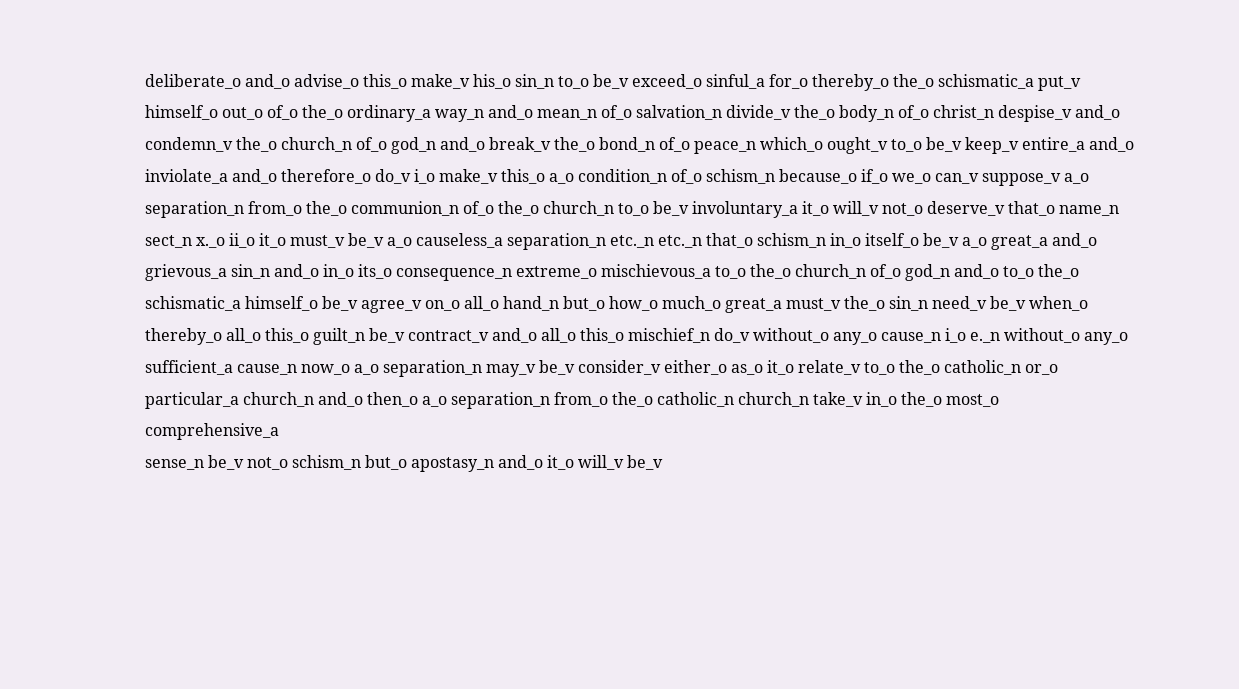deliberate_o and_o advise_o this_o make_v his_o sin_n to_o be_v exceed_o sinful_a for_o thereby_o the_o schismatic_a put_v himself_o out_o of_o the_o ordinary_a way_n and_o mean_n of_o salvation_n divide_v the_o body_n of_o christ_n despise_v and_o condemn_v the_o church_n of_o god_n and_o break_v the_o bond_n of_o peace_n which_o ought_v to_o be_v keep_v entire_a and_o inviolate_a and_o therefore_o do_v i_o make_v this_o a_o condition_n of_o schism_n because_o if_o we_o can_v suppose_v a_o separation_n from_o the_o communion_n of_o the_o church_n to_o be_v involuntary_a it_o will_v not_o deserve_v that_o name_n sect_n x._o ii_o it_o must_v be_v a_o causeless_a separation_n etc._n etc._n that_o schism_n in_o itself_o be_v a_o great_a and_o grievous_a sin_n and_o in_o its_o consequence_n extreme_o mischievous_a to_o the_o church_n of_o god_n and_o to_o the_o schismatic_a himself_o be_v agree_v on_o all_o hand_n but_o how_o much_o great_a must_v the_o sin_n need_v be_v when_o thereby_o all_o this_o guilt_n be_v contract_v and_o all_o this_o mischief_n do_v without_o any_o cause_n i_o e._n without_o any_o sufficient_a cause_n now_o a_o separation_n may_v be_v consider_v either_o as_o it_o relate_v to_o the_o catholic_n or_o particular_a church_n and_o then_o a_o separation_n from_o the_o catholic_n church_n take_v in_o the_o most_o comprehensive_a
sense_n be_v not_o schism_n but_o apostasy_n and_o it_o will_v be_v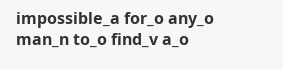impossible_a for_o any_o man_n to_o find_v a_o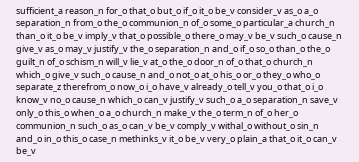sufficient_a reason_n for_o that_o but_o if_o it_o be_v consider_v as_o a_o separation_n from_o the_o communion_n of_o some_o particular_a church_n than_o it_o be_v imply_v that_o possible_o there_o may_v be_v such_o cause_n give_v as_o may_v justify_v the_o separation_n and_o if_o so_o than_o the_o guilt_n of_o schism_n will_v lie_v at_o the_o door_n of_o that_o church_n which_o give_v such_o cause_n and_o not_o at_o his_o or_o they_o who_o separate_z therefrom_o now_o i_o have_v already_o tell_v you_o that_o i_o know_v no_o cause_n which_o can_v justify_v such_o a_o separation_n save_v only_o this_o when_o a_o church_n make_v the_o term_n of_o her_o communion_n such_o as_o can_v be_v comply_v withal_o without_o sin_n and_o in_o this_o case_n methinks_v it_o be_v very_o plain_a that_o it_o can_v be_v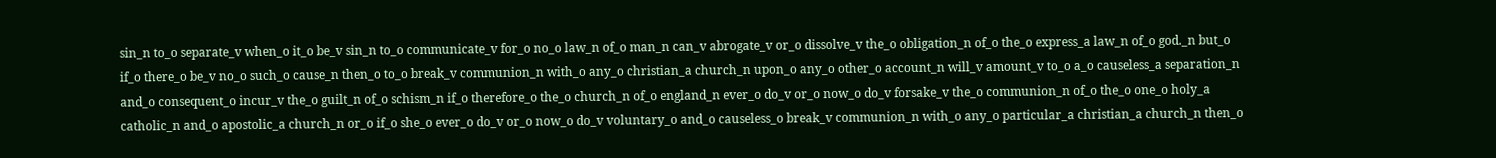sin_n to_o separate_v when_o it_o be_v sin_n to_o communicate_v for_o no_o law_n of_o man_n can_v abrogate_v or_o dissolve_v the_o obligation_n of_o the_o express_a law_n of_o god._n but_o if_o there_o be_v no_o such_o cause_n then_o to_o break_v communion_n with_o any_o christian_a church_n upon_o any_o other_o account_n will_v amount_v to_o a_o causeless_a separation_n and_o consequent_o incur_v the_o guilt_n of_o schism_n if_o therefore_o the_o church_n of_o england_n ever_o do_v or_o now_o do_v forsake_v the_o communion_n of_o the_o one_o holy_a catholic_n and_o apostolic_a church_n or_o if_o she_o ever_o do_v or_o now_o do_v voluntary_o and_o causeless_o break_v communion_n with_o any_o particular_a christian_a church_n then_o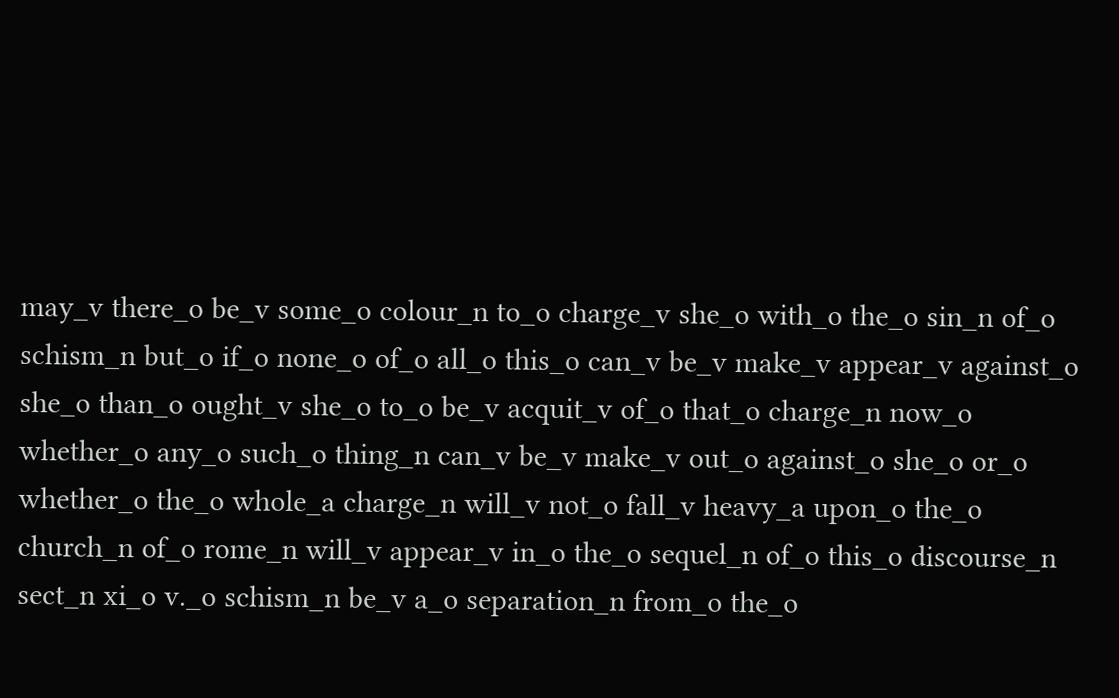may_v there_o be_v some_o colour_n to_o charge_v she_o with_o the_o sin_n of_o schism_n but_o if_o none_o of_o all_o this_o can_v be_v make_v appear_v against_o she_o than_o ought_v she_o to_o be_v acquit_v of_o that_o charge_n now_o whether_o any_o such_o thing_n can_v be_v make_v out_o against_o she_o or_o whether_o the_o whole_a charge_n will_v not_o fall_v heavy_a upon_o the_o church_n of_o rome_n will_v appear_v in_o the_o sequel_n of_o this_o discourse_n sect_n xi_o v._o schism_n be_v a_o separation_n from_o the_o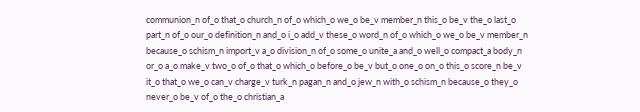communion_n of_o that_o church_n of_o which_o we_o be_v member_n this_o be_v the_o last_o part_n of_o our_o definition_n and_o i_o add_v these_o word_n of_o which_o we_o be_v member_n because_o schism_n import_v a_o division_n of_o some_o unite_a and_o well_o compact_a body_n or_o a_o make_v two_o of_o that_o which_o before_o be_v but_o one_o on_o this_o score_n be_v it_o that_o we_o can_v charge_v turk_n pagan_n and_o jew_n with_o schism_n because_o they_o never_o be_v of_o the_o christian_a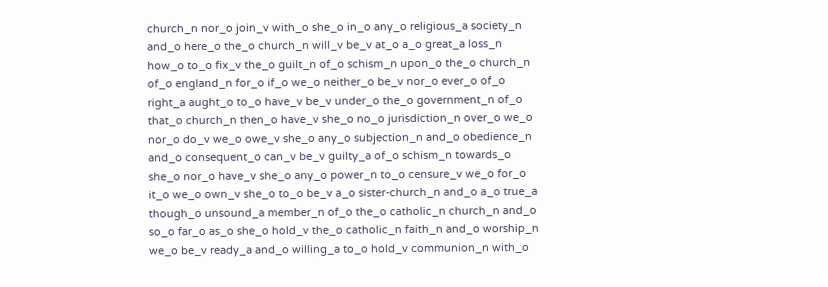church_n nor_o join_v with_o she_o in_o any_o religious_a society_n and_o here_o the_o church_n will_v be_v at_o a_o great_a loss_n how_o to_o fix_v the_o guilt_n of_o schism_n upon_o the_o church_n of_o england_n for_o if_o we_o neither_o be_v nor_o ever_o of_o right_a aught_o to_o have_v be_v under_o the_o government_n of_o that_o church_n then_o have_v she_o no_o jurisdiction_n over_o we_o nor_o do_v we_o owe_v she_o any_o subjection_n and_o obedience_n and_o consequent_o can_v be_v guilty_a of_o schism_n towards_o she_o nor_o have_v she_o any_o power_n to_o censure_v we_o for_o it_o we_o own_v she_o to_o be_v a_o sister-church_n and_o a_o true_a though_o unsound_a member_n of_o the_o catholic_n church_n and_o so_o far_o as_o she_o hold_v the_o catholic_n faith_n and_o worship_n we_o be_v ready_a and_o willing_a to_o hold_v communion_n with_o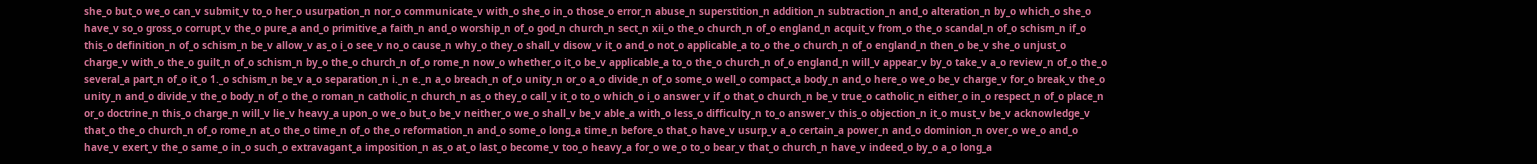she_o but_o we_o can_v submit_v to_o her_o usurpation_n nor_o communicate_v with_o she_o in_o those_o error_n abuse_n superstition_n addition_n subtraction_n and_o alteration_n by_o which_o she_o have_v so_o gross_o corrupt_v the_o pure_a and_o primitive_a faith_n and_o worship_n of_o god_n church_n sect_n xii_o the_o church_n of_o england_n acquit_v from_o the_o scandal_n of_o schism_n if_o this_o definition_n of_o schism_n be_v allow_v as_o i_o see_v no_o cause_n why_o they_o shall_v disow_v it_o and_o not_o applicable_a to_o the_o church_n of_o england_n then_o be_v she_o unjust_o charge_v with_o the_o guilt_n of_o schism_n by_o the_o church_n of_o rome_n now_o whether_o it_o be_v applicable_a to_o the_o church_n of_o england_n will_v appear_v by_o take_v a_o review_n of_o the_o several_a part_n of_o it_o 1._o schism_n be_v a_o separation_n i._n e._n a_o breach_n of_o unity_n or_o a_o divide_n of_o some_o well_o compact_a body_n and_o here_o we_o be_v charge_v for_o break_v the_o unity_n and_o divide_v the_o body_n of_o the_o roman_n catholic_n church_n as_o they_o call_v it_o to_o which_o i_o answer_v if_o that_o church_n be_v true_o catholic_n either_o in_o respect_n of_o place_n or_o doctrine_n this_o charge_n will_v lie_v heavy_a upon_o we_o but_o be_v neither_o we_o shall_v be_v able_a with_o less_o difficulty_n to_o answer_v this_o objection_n it_o must_v be_v acknowledge_v that_o the_o church_n of_o rome_n at_o the_o time_n of_o the_o reformation_n and_o some_o long_a time_n before_o that_o have_v usurp_v a_o certain_a power_n and_o dominion_n over_o we_o and_o have_v exert_v the_o same_o in_o such_o extravagant_a imposition_n as_o at_o last_o become_v too_o heavy_a for_o we_o to_o bear_v that_o church_n have_v indeed_o by_o a_o long_a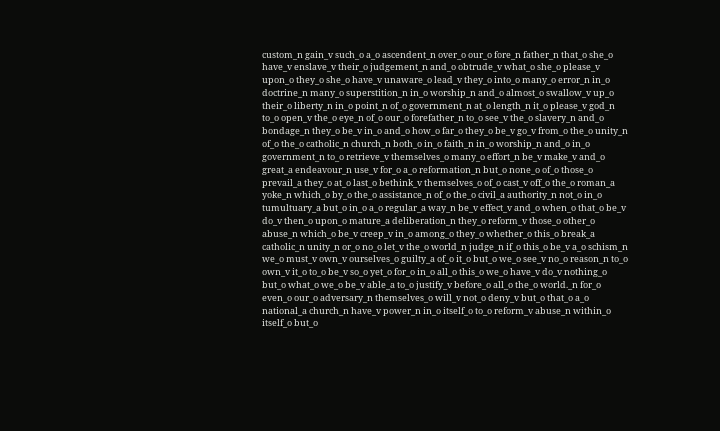custom_n gain_v such_o a_o ascendent_n over_o our_o fore_n father_n that_o she_o have_v enslave_v their_o judgement_n and_o obtrude_v what_o she_o please_v upon_o they_o she_o have_v unaware_o lead_v they_o into_o many_o error_n in_o doctrine_n many_o superstition_n in_o worship_n and_o almost_o swallow_v up_o their_o liberty_n in_o point_n of_o government_n at_o length_n it_o please_v god_n to_o open_v the_o eye_n of_o our_o forefather_n to_o see_v the_o slavery_n and_o bondage_n they_o be_v in_o and_o how_o far_o they_o be_v go_v from_o the_o unity_n of_o the_o catholic_n church_n both_o in_o faith_n in_o worship_n and_o in_o government_n to_o retrieve_v themselves_o many_o effort_n be_v make_v and_o great_a endeavour_n use_v for_o a_o reformation_n but_o none_o of_o those_o prevail_a they_o at_o last_o bethink_v themselves_o of_o cast_v off_o the_o roman_a yoke_n which_o by_o the_o assistance_n of_o the_o civil_a authority_n not_o in_o tumultuary_a but_o in_o a_o regular_a way_n be_v effect_v and_o when_o that_o be_v do_v then_o upon_o mature_a deliberation_n they_o reform_v those_o other_o abuse_n which_o be_v creep_v in_o among_o they_o whether_o this_o break_a catholic_n unity_n or_o no_o let_v the_o world_n judge_n if_o this_o be_v a_o schism_n we_o must_v own_v ourselves_o guilty_a of_o it_o but_o we_o see_v no_o reason_n to_o own_v it_o to_o be_v so_o yet_o for_o in_o all_o this_o we_o have_v do_v nothing_o but_o what_o we_o be_v able_a to_o justify_v before_o all_o the_o world._n for_o even_o our_o adversary_n themselves_o will_v not_o deny_v but_o that_o a_o national_a church_n have_v power_n in_o itself_o to_o reform_v abuse_n within_o itself_o but_o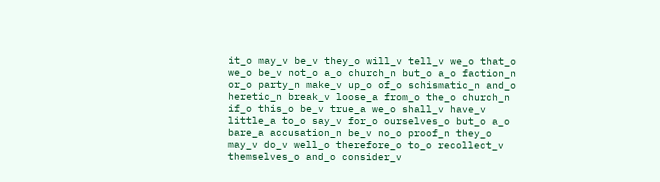it_o may_v be_v they_o will_v tell_v we_o that_o we_o be_v not_o a_o church_n but_o a_o faction_n or_o party_n make_v up_o of_o schismatic_n and_o heretic_n break_v loose_a from_o the_o church_n if_o this_o be_v true_a we_o shall_v have_v little_a to_o say_v for_o ourselves_o but_o a_o bare_a accusation_n be_v no_o proof_n they_o may_v do_v well_o therefore_o to_o recollect_v themselves_o and_o consider_v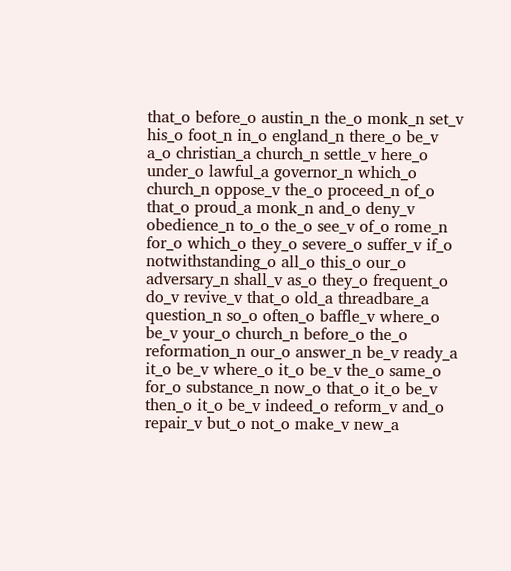that_o before_o austin_n the_o monk_n set_v his_o foot_n in_o england_n there_o be_v a_o christian_a church_n settle_v here_o under_o lawful_a governor_n which_o church_n oppose_v the_o proceed_n of_o that_o proud_a monk_n and_o deny_v obedience_n to_o the_o see_v of_o rome_n for_o which_o they_o severe_o suffer_v if_o notwithstanding_o all_o this_o our_o adversary_n shall_v as_o they_o frequent_o do_v revive_v that_o old_a threadbare_a question_n so_o often_o baffle_v where_o be_v your_o church_n before_o the_o reformation_n our_o answer_n be_v ready_a it_o be_v where_o it_o be_v the_o same_o for_o substance_n now_o that_o it_o be_v then_o it_o be_v indeed_o reform_v and_o repair_v but_o not_o make_v new_a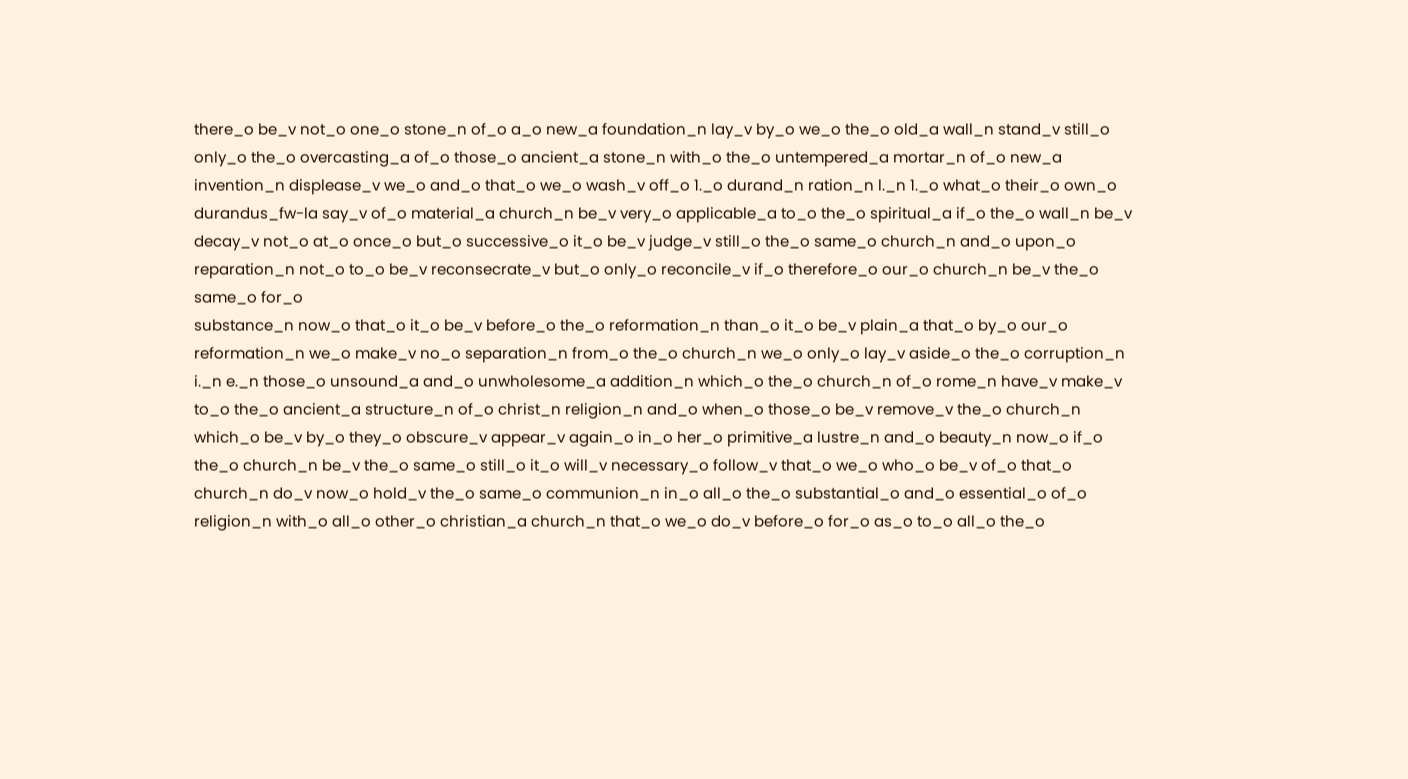there_o be_v not_o one_o stone_n of_o a_o new_a foundation_n lay_v by_o we_o the_o old_a wall_n stand_v still_o only_o the_o overcasting_a of_o those_o ancient_a stone_n with_o the_o untempered_a mortar_n of_o new_a invention_n displease_v we_o and_o that_o we_o wash_v off_o 1._o durand_n ration_n l._n 1._o what_o their_o own_o durandus_fw-la say_v of_o material_a church_n be_v very_o applicable_a to_o the_o spiritual_a if_o the_o wall_n be_v decay_v not_o at_o once_o but_o successive_o it_o be_v judge_v still_o the_o same_o church_n and_o upon_o reparation_n not_o to_o be_v reconsecrate_v but_o only_o reconcile_v if_o therefore_o our_o church_n be_v the_o same_o for_o
substance_n now_o that_o it_o be_v before_o the_o reformation_n than_o it_o be_v plain_a that_o by_o our_o reformation_n we_o make_v no_o separation_n from_o the_o church_n we_o only_o lay_v aside_o the_o corruption_n i._n e._n those_o unsound_a and_o unwholesome_a addition_n which_o the_o church_n of_o rome_n have_v make_v to_o the_o ancient_a structure_n of_o christ_n religion_n and_o when_o those_o be_v remove_v the_o church_n which_o be_v by_o they_o obscure_v appear_v again_o in_o her_o primitive_a lustre_n and_o beauty_n now_o if_o the_o church_n be_v the_o same_o still_o it_o will_v necessary_o follow_v that_o we_o who_o be_v of_o that_o church_n do_v now_o hold_v the_o same_o communion_n in_o all_o the_o substantial_o and_o essential_o of_o religion_n with_o all_o other_o christian_a church_n that_o we_o do_v before_o for_o as_o to_o all_o the_o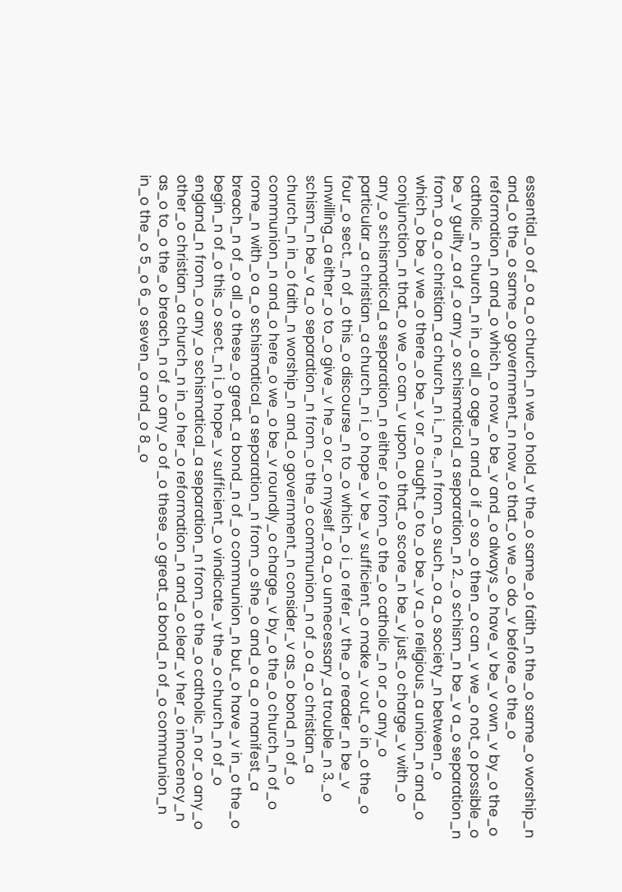essential_o of_o a_o church_n we_o hold_v the_o same_o faith_n the_o same_o worship_n and_o the_o same_o government_n now_o that_o we_o do_v before_o the_o reformation_n and_o which_o now_o be_v and_o always_o have_v be_v own_v by_o the_o catholic_n church_n in_o all_o age_n and_o if_o so_o then_o can_v we_o not_o possible_o be_v guilty_a of_o any_o schismatical_a separation_n 2._o schism_n be_v a_o separation_n from_o a_o christian_a church_n i._n e._n from_o such_o a_o society_n between_o which_o be_v we_o there_o be_v or_o aught_o to_o be_v a_o religious_a union_n and_o conjunction_n that_o we_o can_v upon_o that_o score_n be_v just_o charge_v with_o any_o schismatical_a separation_n either_o from_o the_o catholic_n or_o any_o particular_a christian_a church_n i_o hope_v be_v sufficient_o make_v out_o in_o the_o four_o sect._n of_o this_o discourse_n to_o which_o i_o refer_v the_o reader_n be_v unwilling_a either_o to_o give_v he_o or_o myself_o a_o unnecessary_a trouble_n 3._o schism_n be_v a_o separation_n from_o the_o communion_n of_o a_o christian_a church_n in_o faith_n worship_n and_o government_n consider_v as_o bond_n of_o communion_n and_o here_o we_o be_v roundly_o charge_v by_o the_o church_n of_o rome_n with_o a_o schismatical_a separation_n from_o she_o and_o a_o manifest_a breach_n of_o all_o these_o great_a bond_n of_o communion_n but_o have_v in_o the_o begin_n of_o this_o sect._n i_o hope_v sufficient_o vindicate_v the_o church_n of_o england_n from_o any_o schismatical_a separation_n from_o the_o catholic_n or_o any_o other_o christian_a church_n in_o her_o reformation_n and_o clear_v her_o innocency_n as_o to_o the_o breach_n of_o any_o of_o these_o great_a bond_n of_o communion_n in_o the_o 5_o 6_o seven_o and_o 8_o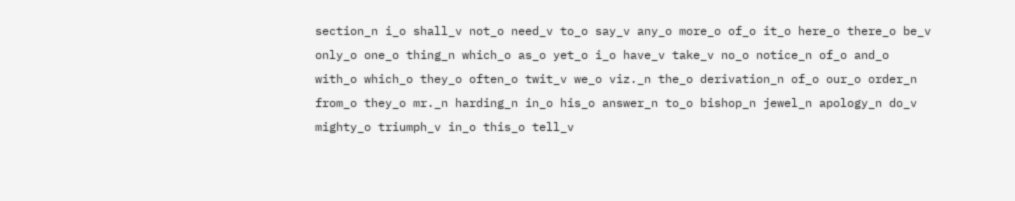section_n i_o shall_v not_o need_v to_o say_v any_o more_o of_o it_o here_o there_o be_v only_o one_o thing_n which_o as_o yet_o i_o have_v take_v no_o notice_n of_o and_o with_o which_o they_o often_o twit_v we_o viz._n the_o derivation_n of_o our_o order_n from_o they_o mr._n harding_n in_o his_o answer_n to_o bishop_n jewel_n apology_n do_v mighty_o triumph_v in_o this_o tell_v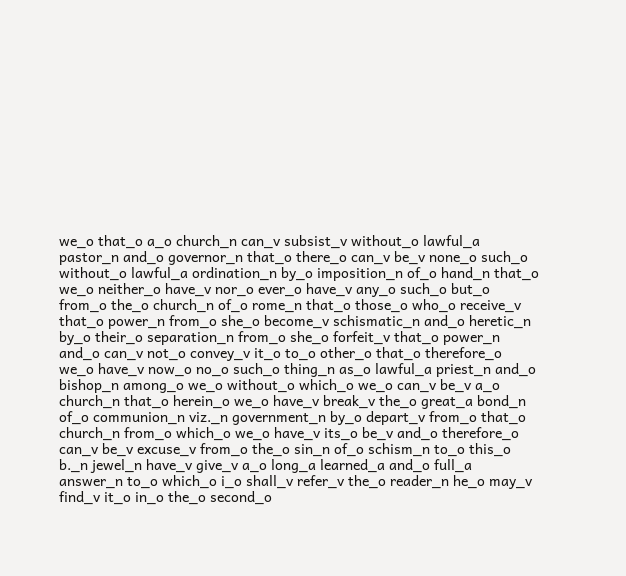we_o that_o a_o church_n can_v subsist_v without_o lawful_a pastor_n and_o governor_n that_o there_o can_v be_v none_o such_o without_o lawful_a ordination_n by_o imposition_n of_o hand_n that_o we_o neither_o have_v nor_o ever_o have_v any_o such_o but_o from_o the_o church_n of_o rome_n that_o those_o who_o receive_v that_o power_n from_o she_o become_v schismatic_n and_o heretic_n by_o their_o separation_n from_o she_o forfeit_v that_o power_n and_o can_v not_o convey_v it_o to_o other_o that_o therefore_o we_o have_v now_o no_o such_o thing_n as_o lawful_a priest_n and_o bishop_n among_o we_o without_o which_o we_o can_v be_v a_o church_n that_o herein_o we_o have_v break_v the_o great_a bond_n of_o communion_n viz._n government_n by_o depart_v from_o that_o church_n from_o which_o we_o have_v its_o be_v and_o therefore_o can_v be_v excuse_v from_o the_o sin_n of_o schism_n to_o this_o b._n jewel_n have_v give_v a_o long_a learned_a and_o full_a answer_n to_o which_o i_o shall_v refer_v the_o reader_n he_o may_v find_v it_o in_o the_o second_o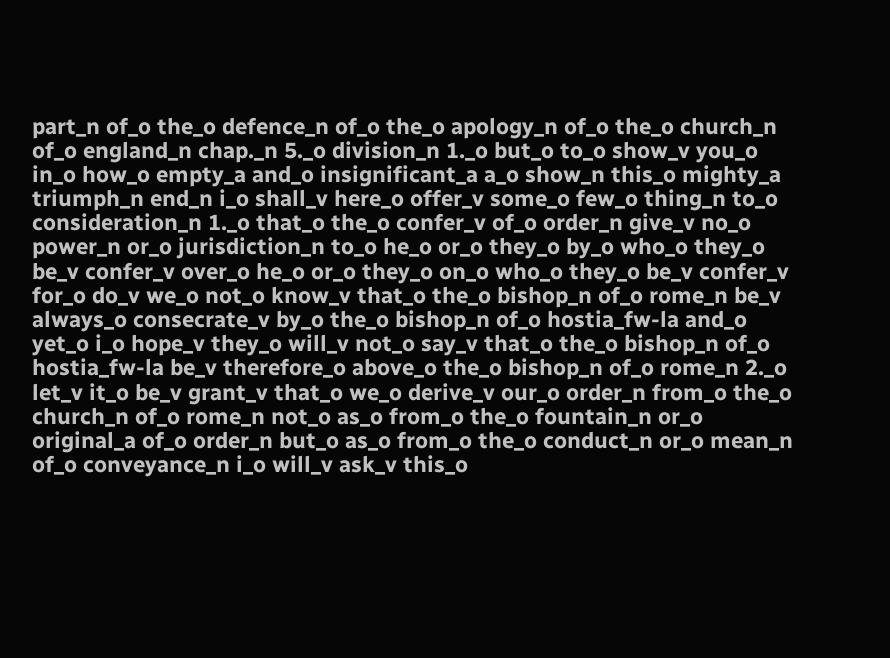part_n of_o the_o defence_n of_o the_o apology_n of_o the_o church_n of_o england_n chap._n 5._o division_n 1._o but_o to_o show_v you_o in_o how_o empty_a and_o insignificant_a a_o show_n this_o mighty_a triumph_n end_n i_o shall_v here_o offer_v some_o few_o thing_n to_o consideration_n 1._o that_o the_o confer_v of_o order_n give_v no_o power_n or_o jurisdiction_n to_o he_o or_o they_o by_o who_o they_o be_v confer_v over_o he_o or_o they_o on_o who_o they_o be_v confer_v for_o do_v we_o not_o know_v that_o the_o bishop_n of_o rome_n be_v always_o consecrate_v by_o the_o bishop_n of_o hostia_fw-la and_o yet_o i_o hope_v they_o will_v not_o say_v that_o the_o bishop_n of_o hostia_fw-la be_v therefore_o above_o the_o bishop_n of_o rome_n 2._o let_v it_o be_v grant_v that_o we_o derive_v our_o order_n from_o the_o church_n of_o rome_n not_o as_o from_o the_o fountain_n or_o original_a of_o order_n but_o as_o from_o the_o conduct_n or_o mean_n of_o conveyance_n i_o will_v ask_v this_o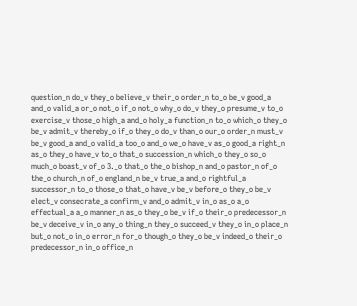question_n do_v they_o believe_v their_o order_n to_o be_v good_a and_o valid_a or_o not_o if_o not_o why_o do_v they_o presume_v to_o exercise_v those_o high_a and_o holy_a function_n to_o which_o they_o be_v admit_v thereby_o if_o they_o do_v than_o our_o order_n must_v be_v good_a and_o valid_a too_o and_o we_o have_v as_o good_a right_n as_o they_o have_v to_o that_o succession_n which_o they_o so_o much_o boast_v of_o 3._o that_o the_o bishop_n and_o pastor_n of_o the_o church_n of_o england_n be_v true_a and_o rightful_a successor_n to_o those_o that_o have_v be_v before_o they_o be_v elect_v consecrate_a confirm_v and_o admit_v in_o as_o a_o effectual_a a_o manner_n as_o they_o be_v if_o their_o predecessor_n be_v deceive_v in_o any_o thing_n they_o succeed_v they_o in_o place_n but_o not_o in_o error_n for_o though_o they_o be_v indeed_o their_o predecessor_n in_o office_n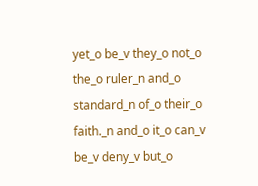yet_o be_v they_o not_o the_o ruler_n and_o standard_n of_o their_o faith._n and_o it_o can_v be_v deny_v but_o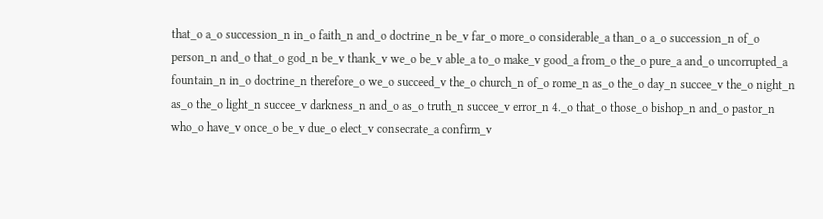that_o a_o succession_n in_o faith_n and_o doctrine_n be_v far_o more_o considerable_a than_o a_o succession_n of_o person_n and_o that_o god_n be_v thank_v we_o be_v able_a to_o make_v good_a from_o the_o pure_a and_o uncorrupted_a fountain_n in_o doctrine_n therefore_o we_o succeed_v the_o church_n of_o rome_n as_o the_o day_n succee_v the_o night_n as_o the_o light_n succee_v darkness_n and_o as_o truth_n succee_v error_n 4._o that_o those_o bishop_n and_o pastor_n who_o have_v once_o be_v due_o elect_v consecrate_a confirm_v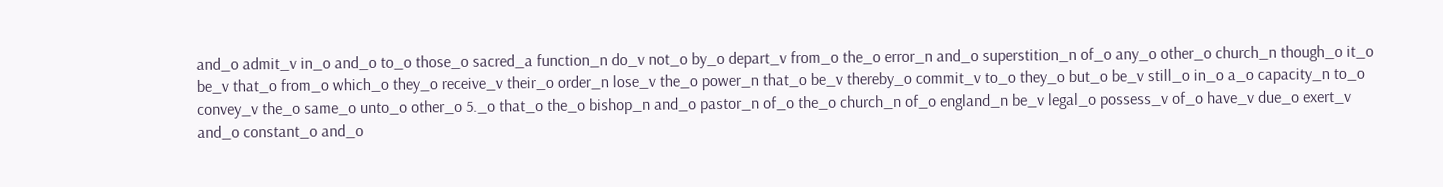and_o admit_v in_o and_o to_o those_o sacred_a function_n do_v not_o by_o depart_v from_o the_o error_n and_o superstition_n of_o any_o other_o church_n though_o it_o be_v that_o from_o which_o they_o receive_v their_o order_n lose_v the_o power_n that_o be_v thereby_o commit_v to_o they_o but_o be_v still_o in_o a_o capacity_n to_o convey_v the_o same_o unto_o other_o 5._o that_o the_o bishop_n and_o pastor_n of_o the_o church_n of_o england_n be_v legal_o possess_v of_o have_v due_o exert_v and_o constant_o and_o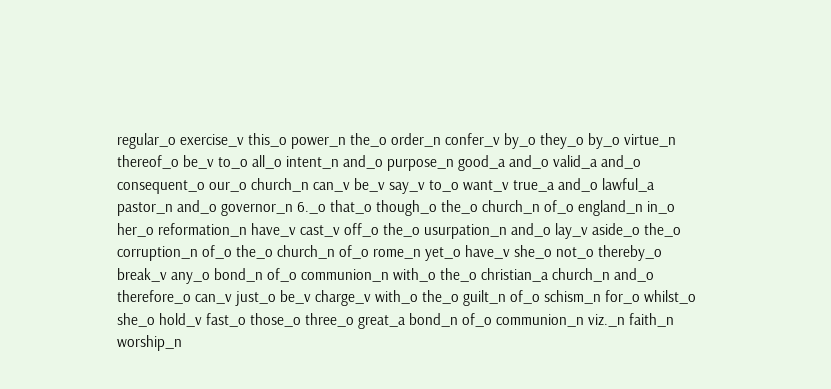regular_o exercise_v this_o power_n the_o order_n confer_v by_o they_o by_o virtue_n thereof_o be_v to_o all_o intent_n and_o purpose_n good_a and_o valid_a and_o consequent_o our_o church_n can_v be_v say_v to_o want_v true_a and_o lawful_a pastor_n and_o governor_n 6._o that_o though_o the_o church_n of_o england_n in_o her_o reformation_n have_v cast_v off_o the_o usurpation_n and_o lay_v aside_o the_o corruption_n of_o the_o church_n of_o rome_n yet_o have_v she_o not_o thereby_o break_v any_o bond_n of_o communion_n with_o the_o christian_a church_n and_o therefore_o can_v just_o be_v charge_v with_o the_o guilt_n of_o schism_n for_o whilst_o she_o hold_v fast_o those_o three_o great_a bond_n of_o communion_n viz._n faith_n worship_n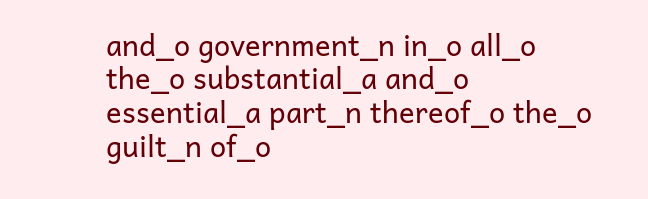and_o government_n in_o all_o the_o substantial_a and_o essential_a part_n thereof_o the_o guilt_n of_o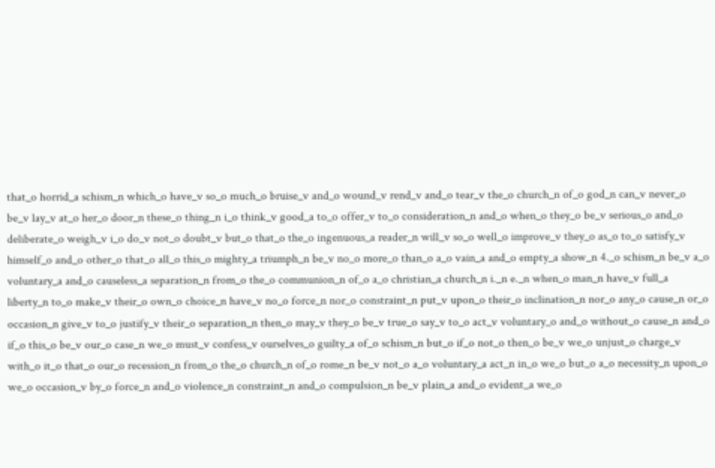that_o horrid_a schism_n which_o have_v so_o much_o bruise_v and_o wound_v rend_v and_o tear_v the_o church_n of_o god_n can_v never_o be_v lay_v at_o her_o door_n these_o thing_n i_o think_v good_a to_o offer_v to_o consideration_n and_o when_o they_o be_v serious_o and_o deliberate_o weigh_v i_o do_v not_o doubt_v but_o that_o the_o ingenuous_a reader_n will_v so_o well_o improve_v they_o as_o to_o satisfy_v himself_o and_o other_o that_o all_o this_o mighty_a triumph_n be_v no_o more_o than_o a_o vain_a and_o empty_a show_n 4._o schism_n be_v a_o voluntary_a and_o causeless_a separation_n from_o the_o communion_n of_o a_o christian_a church_n i._n e._n when_o man_n have_v full_a liberty_n to_o make_v their_o own_o choice_n have_v no_o force_n nor_o constraint_n put_v upon_o their_o inclination_n nor_o any_o cause_n or_o
occasion_n give_v to_o justify_v their_o separation_n then_o may_v they_o be_v true_o say_v to_o act_v voluntary_o and_o without_o cause_n and_o if_o this_o be_v our_o case_n we_o must_v confess_v ourselves_o guilty_a of_o schism_n but_o if_o not_o then_o be_v we_o unjust_o charge_v with_o it_o that_o our_o recession_n from_o the_o church_n of_o rome_n be_v not_o a_o voluntary_a act_n in_o we_o but_o a_o necessity_n upon_o we_o occasion_v by_o force_n and_o violence_n constraint_n and_o compulsion_n be_v plain_a and_o evident_a we_o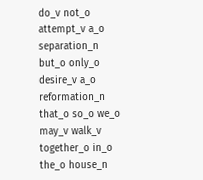do_v not_o attempt_v a_o separation_n but_o only_o desire_v a_o reformation_n that_o so_o we_o may_v walk_v together_o in_o the_o house_n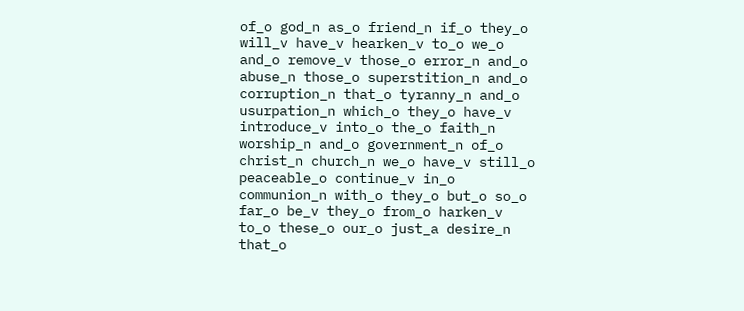of_o god_n as_o friend_n if_o they_o will_v have_v hearken_v to_o we_o and_o remove_v those_o error_n and_o abuse_n those_o superstition_n and_o corruption_n that_o tyranny_n and_o usurpation_n which_o they_o have_v introduce_v into_o the_o faith_n worship_n and_o government_n of_o christ_n church_n we_o have_v still_o peaceable_o continue_v in_o communion_n with_o they_o but_o so_o far_o be_v they_o from_o harken_v to_o these_o our_o just_a desire_n that_o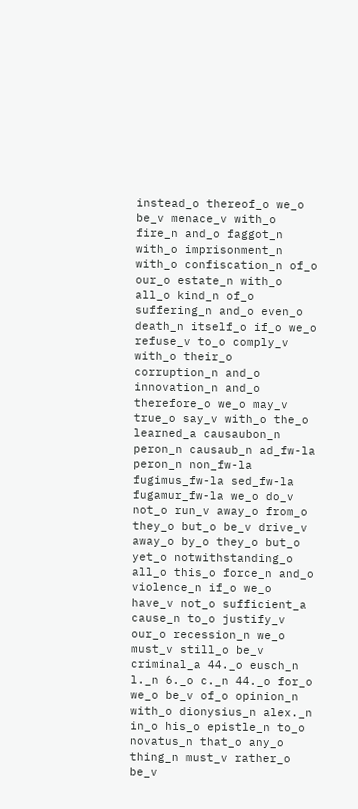instead_o thereof_o we_o be_v menace_v with_o fire_n and_o faggot_n with_o imprisonment_n with_o confiscation_n of_o our_o estate_n with_o all_o kind_n of_o suffering_n and_o even_o death_n itself_o if_o we_o refuse_v to_o comply_v with_o their_o corruption_n and_o innovation_n and_o therefore_o we_o may_v true_o say_v with_o the_o learned_a causaubon_n peron_n causaub_n ad_fw-la peron_n non_fw-la fugimus_fw-la sed_fw-la fugamur_fw-la we_o do_v not_o run_v away_o from_o they_o but_o be_v drive_v away_o by_o they_o but_o yet_o notwithstanding_o all_o this_o force_n and_o violence_n if_o we_o have_v not_o sufficient_a cause_n to_o justify_v our_o recession_n we_o must_v still_o be_v criminal_a 44._o eusch_n l._n 6._o c._n 44._o for_o we_o be_v of_o opinion_n with_o dionysius_n alex._n in_o his_o epistle_n to_o novatus_n that_o any_o thing_n must_v rather_o be_v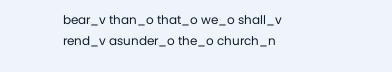bear_v than_o that_o we_o shall_v rend_v asunder_o the_o church_n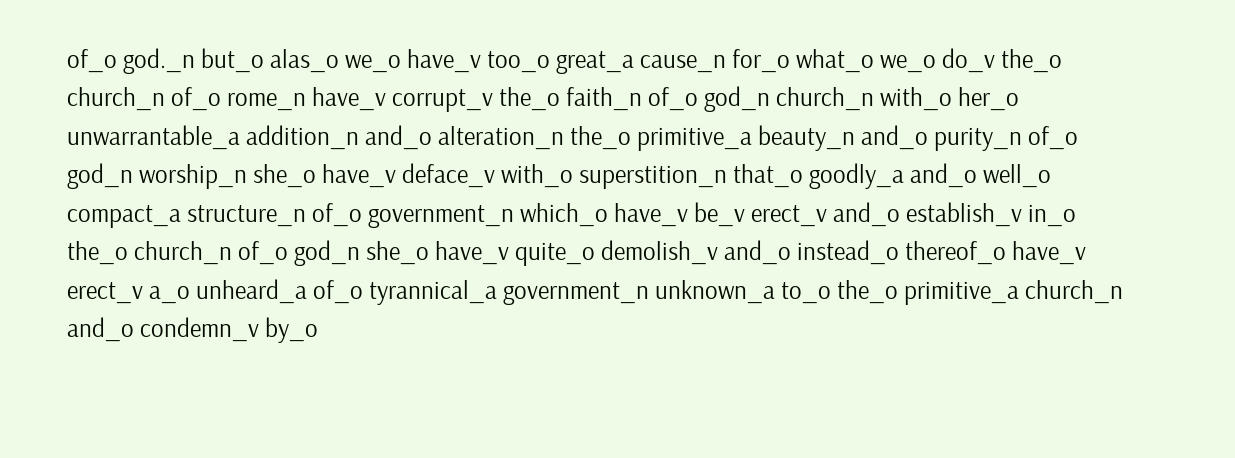of_o god._n but_o alas_o we_o have_v too_o great_a cause_n for_o what_o we_o do_v the_o church_n of_o rome_n have_v corrupt_v the_o faith_n of_o god_n church_n with_o her_o unwarrantable_a addition_n and_o alteration_n the_o primitive_a beauty_n and_o purity_n of_o god_n worship_n she_o have_v deface_v with_o superstition_n that_o goodly_a and_o well_o compact_a structure_n of_o government_n which_o have_v be_v erect_v and_o establish_v in_o the_o church_n of_o god_n she_o have_v quite_o demolish_v and_o instead_o thereof_o have_v erect_v a_o unheard_a of_o tyrannical_a government_n unknown_a to_o the_o primitive_a church_n and_o condemn_v by_o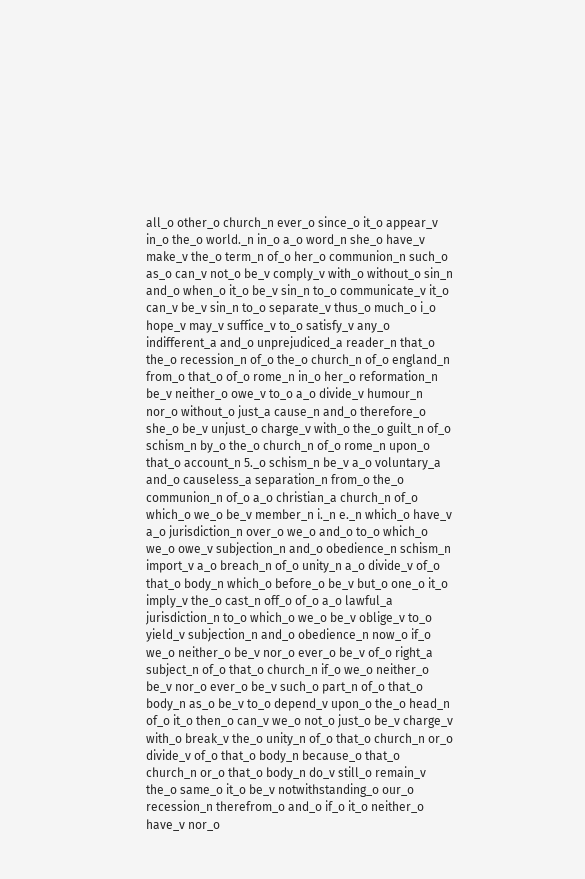all_o other_o church_n ever_o since_o it_o appear_v in_o the_o world._n in_o a_o word_n she_o have_v make_v the_o term_n of_o her_o communion_n such_o as_o can_v not_o be_v comply_v with_o without_o sin_n and_o when_o it_o be_v sin_n to_o communicate_v it_o can_v be_v sin_n to_o separate_v thus_o much_o i_o hope_v may_v suffice_v to_o satisfy_v any_o indifferent_a and_o unprejudiced_a reader_n that_o the_o recession_n of_o the_o church_n of_o england_n from_o that_o of_o rome_n in_o her_o reformation_n be_v neither_o owe_v to_o a_o divide_v humour_n nor_o without_o just_a cause_n and_o therefore_o she_o be_v unjust_o charge_v with_o the_o guilt_n of_o schism_n by_o the_o church_n of_o rome_n upon_o that_o account_n 5._o schism_n be_v a_o voluntary_a and_o causeless_a separation_n from_o the_o communion_n of_o a_o christian_a church_n of_o which_o we_o be_v member_n i._n e._n which_o have_v a_o jurisdiction_n over_o we_o and_o to_o which_o we_o owe_v subjection_n and_o obedience_n schism_n import_v a_o breach_n of_o unity_n a_o divide_v of_o that_o body_n which_o before_o be_v but_o one_o it_o imply_v the_o cast_n off_o of_o a_o lawful_a jurisdiction_n to_o which_o we_o be_v oblige_v to_o yield_v subjection_n and_o obedience_n now_o if_o we_o neither_o be_v nor_o ever_o be_v of_o right_a subject_n of_o that_o church_n if_o we_o neither_o be_v nor_o ever_o be_v such_o part_n of_o that_o body_n as_o be_v to_o depend_v upon_o the_o head_n of_o it_o then_o can_v we_o not_o just_o be_v charge_v with_o break_v the_o unity_n of_o that_o church_n or_o divide_v of_o that_o body_n because_o that_o church_n or_o that_o body_n do_v still_o remain_v the_o same_o it_o be_v notwithstanding_o our_o recession_n therefrom_o and_o if_o it_o neither_o have_v nor_o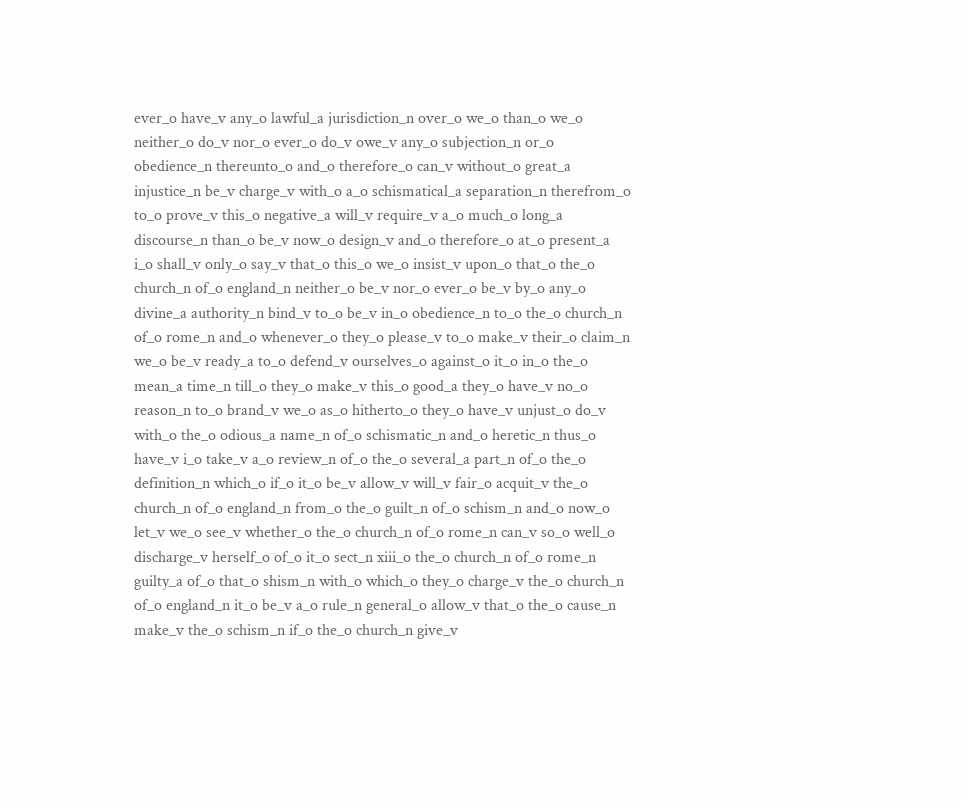ever_o have_v any_o lawful_a jurisdiction_n over_o we_o than_o we_o neither_o do_v nor_o ever_o do_v owe_v any_o subjection_n or_o obedience_n thereunto_o and_o therefore_o can_v without_o great_a injustice_n be_v charge_v with_o a_o schismatical_a separation_n therefrom_o to_o prove_v this_o negative_a will_v require_v a_o much_o long_a discourse_n than_o be_v now_o design_v and_o therefore_o at_o present_a i_o shall_v only_o say_v that_o this_o we_o insist_v upon_o that_o the_o church_n of_o england_n neither_o be_v nor_o ever_o be_v by_o any_o divine_a authority_n bind_v to_o be_v in_o obedience_n to_o the_o church_n of_o rome_n and_o whenever_o they_o please_v to_o make_v their_o claim_n we_o be_v ready_a to_o defend_v ourselves_o against_o it_o in_o the_o mean_a time_n till_o they_o make_v this_o good_a they_o have_v no_o reason_n to_o brand_v we_o as_o hitherto_o they_o have_v unjust_o do_v with_o the_o odious_a name_n of_o schismatic_n and_o heretic_n thus_o have_v i_o take_v a_o review_n of_o the_o several_a part_n of_o the_o definition_n which_o if_o it_o be_v allow_v will_v fair_o acquit_v the_o church_n of_o england_n from_o the_o guilt_n of_o schism_n and_o now_o let_v we_o see_v whether_o the_o church_n of_o rome_n can_v so_o well_o discharge_v herself_o of_o it_o sect_n xiii_o the_o church_n of_o rome_n guilty_a of_o that_o shism_n with_o which_o they_o charge_v the_o church_n of_o england_n it_o be_v a_o rule_n general_o allow_v that_o the_o cause_n make_v the_o schism_n if_o the_o church_n give_v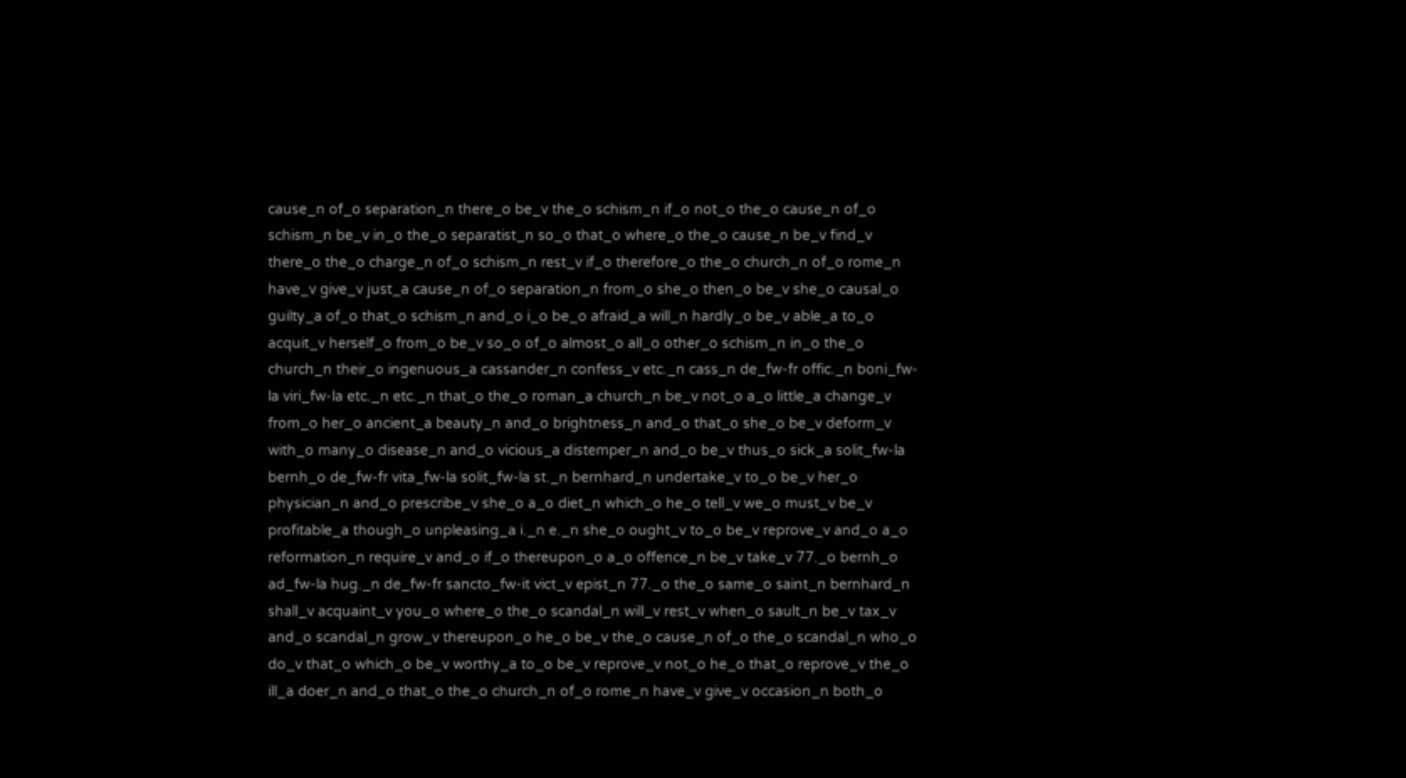cause_n of_o separation_n there_o be_v the_o schism_n if_o not_o the_o cause_n of_o schism_n be_v in_o the_o separatist_n so_o that_o where_o the_o cause_n be_v find_v there_o the_o charge_n of_o schism_n rest_v if_o therefore_o the_o church_n of_o rome_n have_v give_v just_a cause_n of_o separation_n from_o she_o then_o be_v she_o causal_o guilty_a of_o that_o schism_n and_o i_o be_o afraid_a will_n hardly_o be_v able_a to_o acquit_v herself_o from_o be_v so_o of_o almost_o all_o other_o schism_n in_o the_o church_n their_o ingenuous_a cassander_n confess_v etc._n cass_n de_fw-fr offic._n boni_fw-la viri_fw-la etc._n etc._n that_o the_o roman_a church_n be_v not_o a_o little_a change_v from_o her_o ancient_a beauty_n and_o brightness_n and_o that_o she_o be_v deform_v with_o many_o disease_n and_o vicious_a distemper_n and_o be_v thus_o sick_a solit_fw-la bernh_o de_fw-fr vita_fw-la solit_fw-la st._n bernhard_n undertake_v to_o be_v her_o physician_n and_o prescribe_v she_o a_o diet_n which_o he_o tell_v we_o must_v be_v profitable_a though_o unpleasing_a i._n e._n she_o ought_v to_o be_v reprove_v and_o a_o reformation_n require_v and_o if_o thereupon_o a_o offence_n be_v take_v 77._o bernh_o ad_fw-la hug._n de_fw-fr sancto_fw-it vict_v epist_n 77._o the_o same_o saint_n bernhard_n shall_v acquaint_v you_o where_o the_o scandal_n will_v rest_v when_o sault_n be_v tax_v and_o scandal_n grow_v thereupon_o he_o be_v the_o cause_n of_o the_o scandal_n who_o do_v that_o which_o be_v worthy_a to_o be_v reprove_v not_o he_o that_o reprove_v the_o ill_a doer_n and_o that_o the_o church_n of_o rome_n have_v give_v occasion_n both_o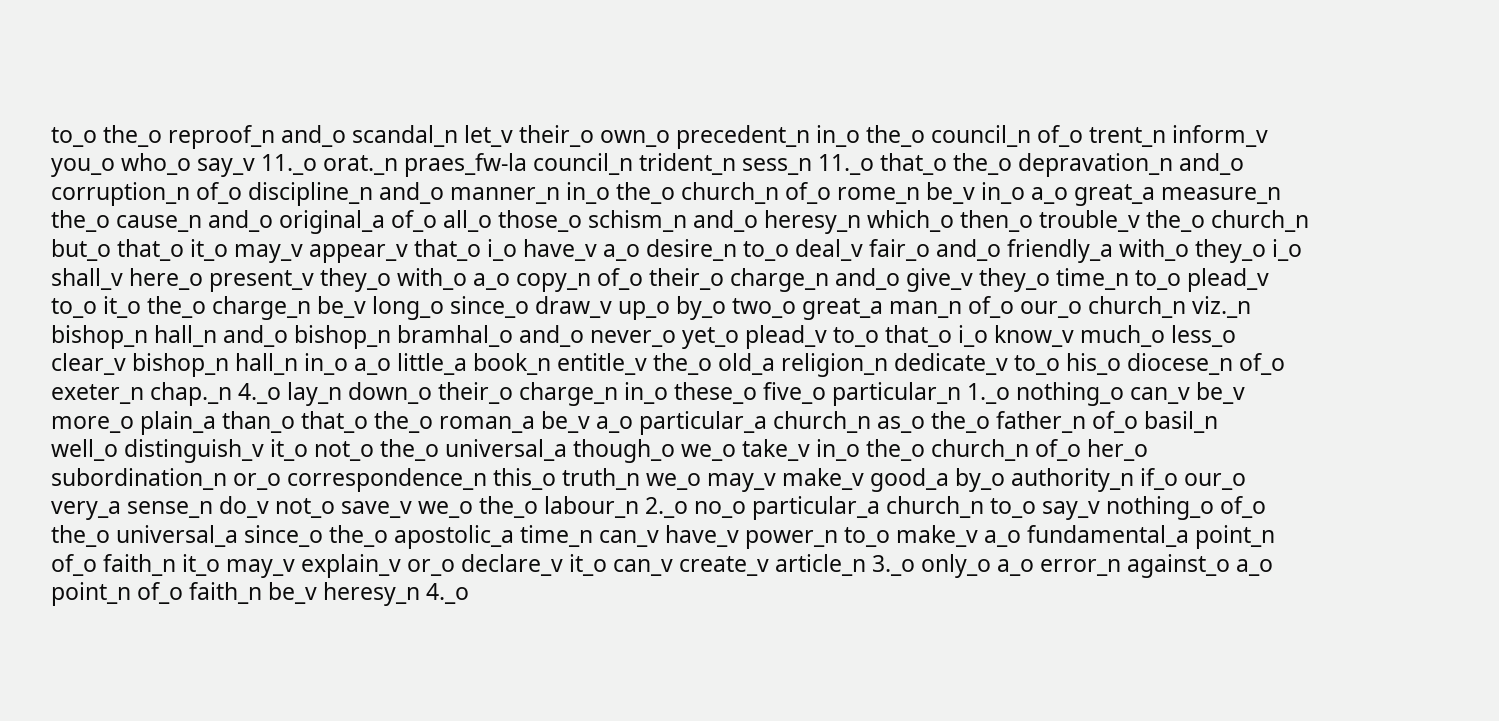to_o the_o reproof_n and_o scandal_n let_v their_o own_o precedent_n in_o the_o council_n of_o trent_n inform_v you_o who_o say_v 11._o orat._n praes_fw-la council_n trident_n sess_n 11._o that_o the_o depravation_n and_o corruption_n of_o discipline_n and_o manner_n in_o the_o church_n of_o rome_n be_v in_o a_o great_a measure_n the_o cause_n and_o original_a of_o all_o those_o schism_n and_o heresy_n which_o then_o trouble_v the_o church_n but_o that_o it_o may_v appear_v that_o i_o have_v a_o desire_n to_o deal_v fair_o and_o friendly_a with_o they_o i_o shall_v here_o present_v they_o with_o a_o copy_n of_o their_o charge_n and_o give_v they_o time_n to_o plead_v to_o it_o the_o charge_n be_v long_o since_o draw_v up_o by_o two_o great_a man_n of_o our_o church_n viz._n bishop_n hall_n and_o bishop_n bramhal_o and_o never_o yet_o plead_v to_o that_o i_o know_v much_o less_o clear_v bishop_n hall_n in_o a_o little_a book_n entitle_v the_o old_a religion_n dedicate_v to_o his_o diocese_n of_o exeter_n chap._n 4._o lay_n down_o their_o charge_n in_o these_o five_o particular_n 1._o nothing_o can_v be_v more_o plain_a than_o that_o the_o roman_a be_v a_o particular_a church_n as_o the_o father_n of_o basil_n
well_o distinguish_v it_o not_o the_o universal_a though_o we_o take_v in_o the_o church_n of_o her_o subordination_n or_o correspondence_n this_o truth_n we_o may_v make_v good_a by_o authority_n if_o our_o very_a sense_n do_v not_o save_v we_o the_o labour_n 2._o no_o particular_a church_n to_o say_v nothing_o of_o the_o universal_a since_o the_o apostolic_a time_n can_v have_v power_n to_o make_v a_o fundamental_a point_n of_o faith_n it_o may_v explain_v or_o declare_v it_o can_v create_v article_n 3._o only_o a_o error_n against_o a_o point_n of_o faith_n be_v heresy_n 4._o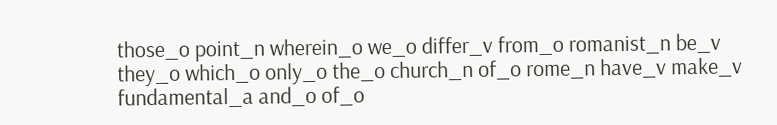those_o point_n wherein_o we_o differ_v from_o romanist_n be_v they_o which_o only_o the_o church_n of_o rome_n have_v make_v fundamental_a and_o of_o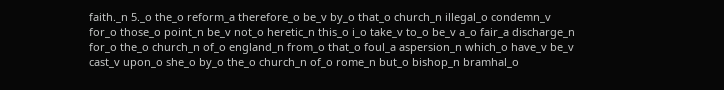faith._n 5._o the_o reform_a therefore_o be_v by_o that_o church_n illegal_o condemn_v for_o those_o point_n be_v not_o heretic_n this_o i_o take_v to_o be_v a_o fair_a discharge_n for_o the_o church_n of_o england_n from_o that_o foul_a aspersion_n which_o have_v be_v cast_v upon_o she_o by_o the_o church_n of_o rome_n but_o bishop_n bramhal_o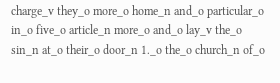charge_v they_o more_o home_n and_o particular_o in_o five_o article_n more_o and_o lay_v the_o sin_n at_o their_o door_n 1._o the_o church_n of_o